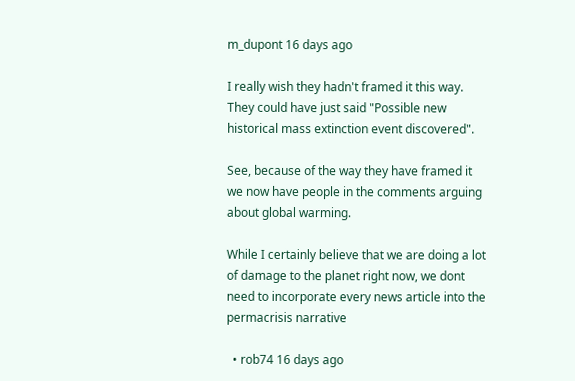m_dupont 16 days ago

I really wish they hadn't framed it this way. They could have just said "Possible new historical mass extinction event discovered".

See, because of the way they have framed it we now have people in the comments arguing about global warming.

While I certainly believe that we are doing a lot of damage to the planet right now, we dont need to incorporate every news article into the permacrisis narrative

  • rob74 16 days ago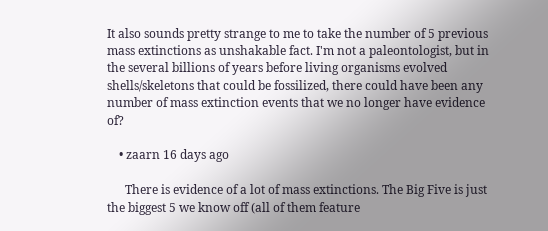It also sounds pretty strange to me to take the number of 5 previous mass extinctions as unshakable fact. I'm not a paleontologist, but in the several billions of years before living organisms evolved shells/skeletons that could be fossilized, there could have been any number of mass extinction events that we no longer have evidence of?

    • zaarn 16 days ago

      There is evidence of a lot of mass extinctions. The Big Five is just the biggest 5 we know off (all of them feature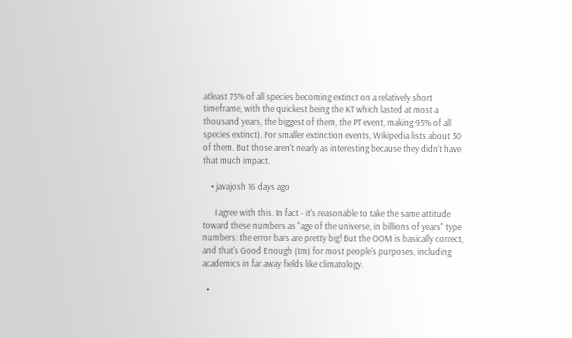atleast 75% of all species becoming extinct on a relatively short timeframe, with the quickest being the KT which lasted at most a thousand years, the biggest of them, the PT event, making 95% of all species extinct). For smaller extinction events, Wikipedia lists about 30 of them. But those aren't nearly as interesting because they didn't have that much impact.

    • javajosh 16 days ago

      I agree with this. In fact - it's reasonable to take the same attitude toward these numbers as "age of the universe, in billions of years" type numbers: the error bars are pretty big! But the OOM is basically correct, and that's Good Enough (tm) for most people's purposes, including academics in far away fields like climatology.

  •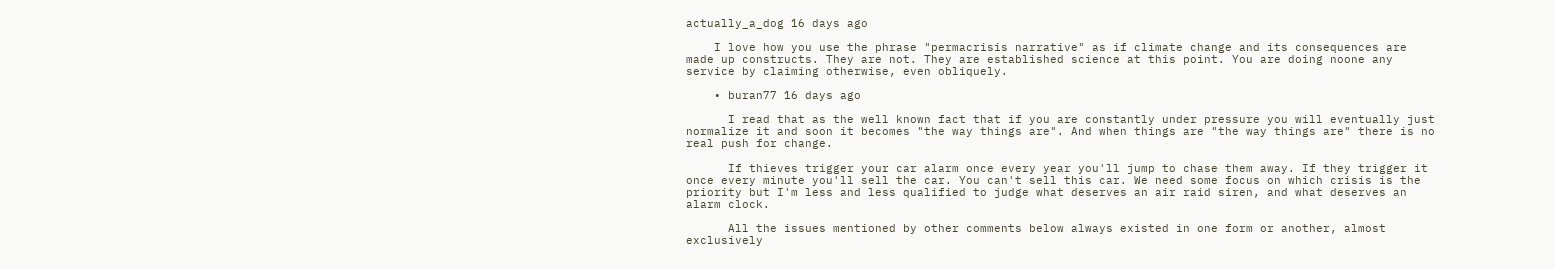actually_a_dog 16 days ago

    I love how you use the phrase "permacrisis narrative" as if climate change and its consequences are made up constructs. They are not. They are established science at this point. You are doing noone any service by claiming otherwise, even obliquely.

    • buran77 16 days ago

      I read that as the well known fact that if you are constantly under pressure you will eventually just normalize it and soon it becomes "the way things are". And when things are "the way things are" there is no real push for change.

      If thieves trigger your car alarm once every year you'll jump to chase them away. If they trigger it once every minute you'll sell the car. You can't sell this car. We need some focus on which crisis is the priority but I'm less and less qualified to judge what deserves an air raid siren, and what deserves an alarm clock.

      All the issues mentioned by other comments below always existed in one form or another, almost exclusively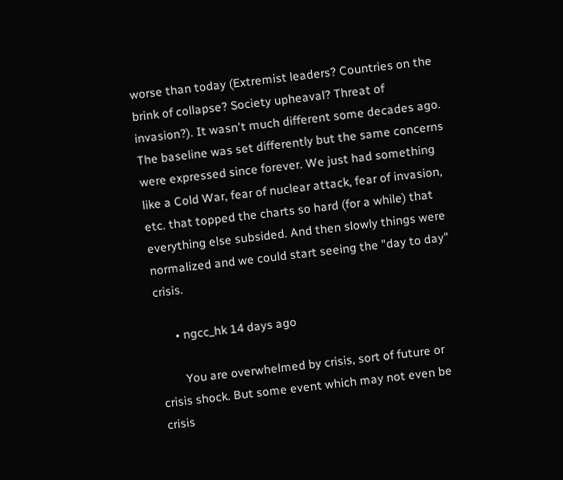worse than today (Extremist leaders? Countries on the brink of collapse? Society upheaval? Threat of invasion?). It wasn't much different some decades ago. The baseline was set differently but the same concerns were expressed since forever. We just had something like a Cold War, fear of nuclear attack, fear of invasion, etc. that topped the charts so hard (for a while) that everything else subsided. And then slowly things were normalized and we could start seeing the "day to day" crisis.

      • ngcc_hk 14 days ago

        You are overwhelmed by crisis, sort of future or crisis shock. But some event which may not even be crisis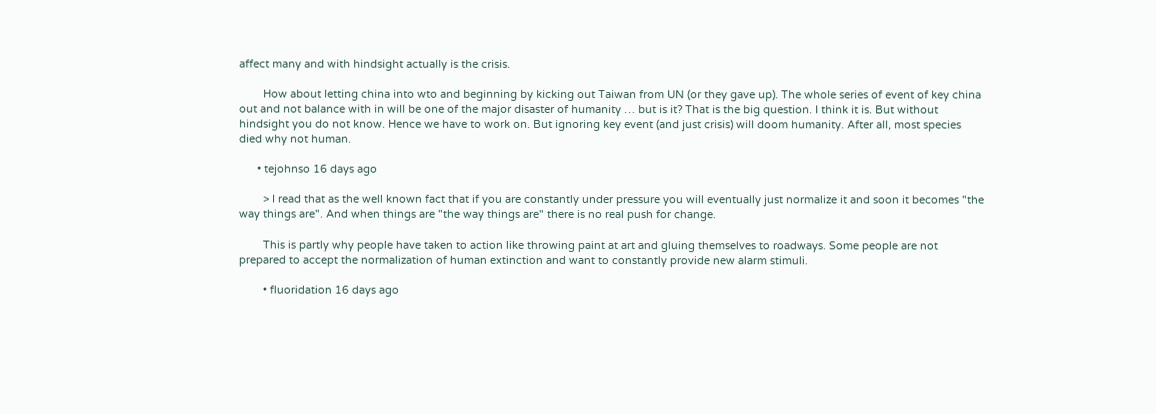affect many and with hindsight actually is the crisis.

        How about letting china into wto and beginning by kicking out Taiwan from UN (or they gave up). The whole series of event of key china out and not balance with in will be one of the major disaster of humanity … but is it? That is the big question. I think it is. But without hindsight you do not know. Hence we have to work on. But ignoring key event (and just crisis) will doom humanity. After all, most species died why not human.

      • tejohnso 16 days ago

        > I read that as the well known fact that if you are constantly under pressure you will eventually just normalize it and soon it becomes "the way things are". And when things are "the way things are" there is no real push for change.

        This is partly why people have taken to action like throwing paint at art and gluing themselves to roadways. Some people are not prepared to accept the normalization of human extinction and want to constantly provide new alarm stimuli.

        • fluoridation 16 days ago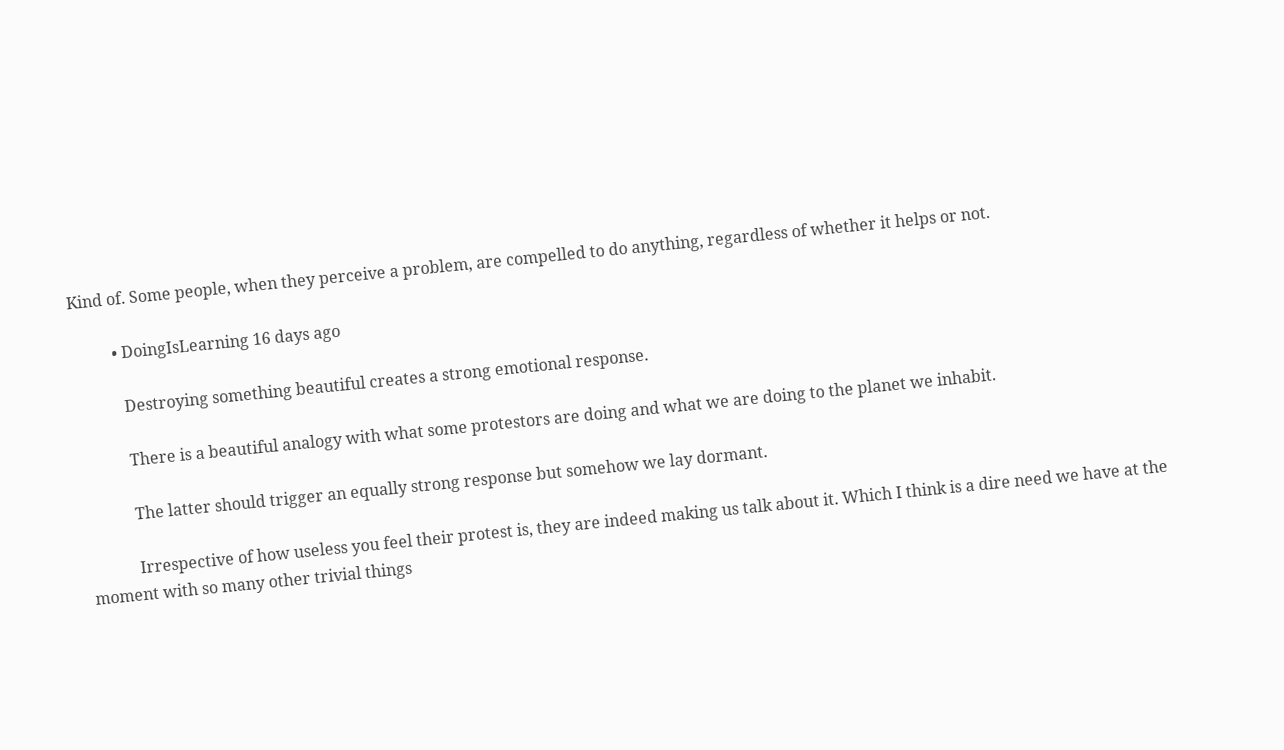Kind of. Some people, when they perceive a problem, are compelled to do anything, regardless of whether it helps or not.

          • DoingIsLearning 16 days ago

            Destroying something beautiful creates a strong emotional response.

            There is a beautiful analogy with what some protestors are doing and what we are doing to the planet we inhabit.

            The latter should trigger an equally strong response but somehow we lay dormant.

            Irrespective of how useless you feel their protest is, they are indeed making us talk about it. Which I think is a dire need we have at the moment with so many other trivial things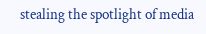stealing the spotlight of media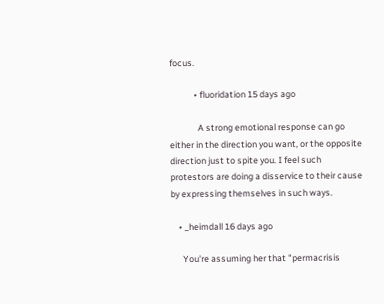focus.

            • fluoridation 15 days ago

              A strong emotional response can go either in the direction you want, or the opposite direction just to spite you. I feel such protestors are doing a disservice to their cause by expressing themselves in such ways.

    • _heimdall 16 days ago

      You're assuming her that "permacrisis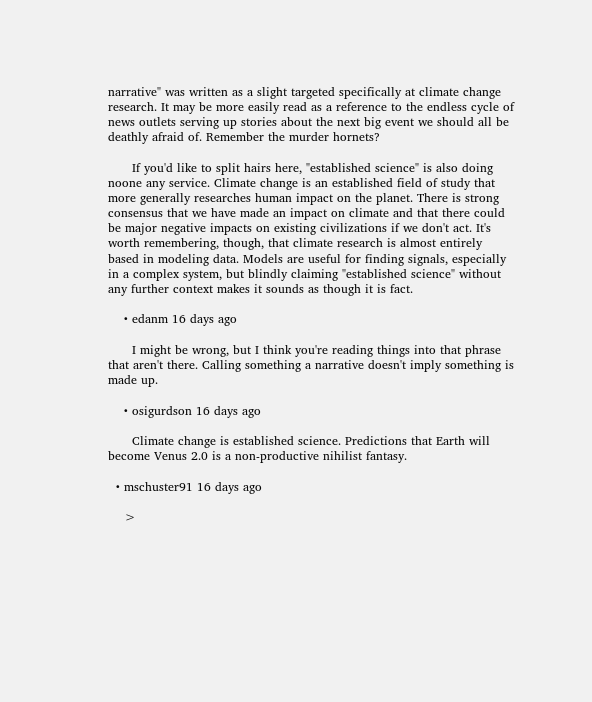narrative" was written as a slight targeted specifically at climate change research. It may be more easily read as a reference to the endless cycle of news outlets serving up stories about the next big event we should all be deathly afraid of. Remember the murder hornets?

      If you'd like to split hairs here, "established science" is also doing noone any service. Climate change is an established field of study that more generally researches human impact on the planet. There is strong consensus that we have made an impact on climate and that there could be major negative impacts on existing civilizations if we don't act. It's worth remembering, though, that climate research is almost entirely based in modeling data. Models are useful for finding signals, especially in a complex system, but blindly claiming "established science" without any further context makes it sounds as though it is fact.

    • edanm 16 days ago

      I might be wrong, but I think you're reading things into that phrase that aren't there. Calling something a narrative doesn't imply something is made up.

    • osigurdson 16 days ago

      Climate change is established science. Predictions that Earth will become Venus 2.0 is a non-productive nihilist fantasy.

  • mschuster91 16 days ago

    >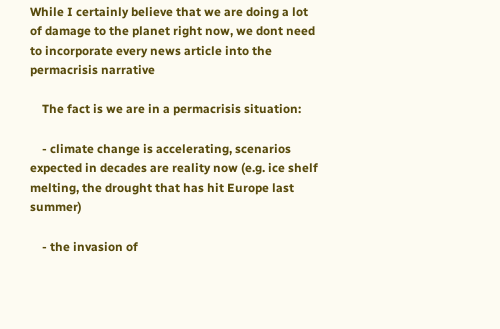While I certainly believe that we are doing a lot of damage to the planet right now, we dont need to incorporate every news article into the permacrisis narrative

    The fact is we are in a permacrisis situation:

    - climate change is accelerating, scenarios expected in decades are reality now (e.g. ice shelf melting, the drought that has hit Europe last summer)

    - the invasion of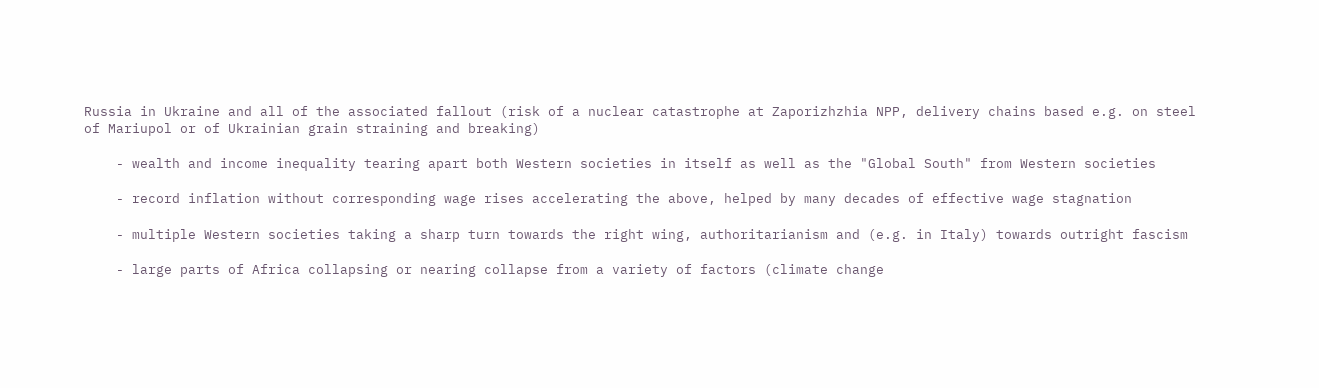Russia in Ukraine and all of the associated fallout (risk of a nuclear catastrophe at Zaporizhzhia NPP, delivery chains based e.g. on steel of Mariupol or of Ukrainian grain straining and breaking)

    - wealth and income inequality tearing apart both Western societies in itself as well as the "Global South" from Western societies

    - record inflation without corresponding wage rises accelerating the above, helped by many decades of effective wage stagnation

    - multiple Western societies taking a sharp turn towards the right wing, authoritarianism and (e.g. in Italy) towards outright fascism

    - large parts of Africa collapsing or nearing collapse from a variety of factors (climate change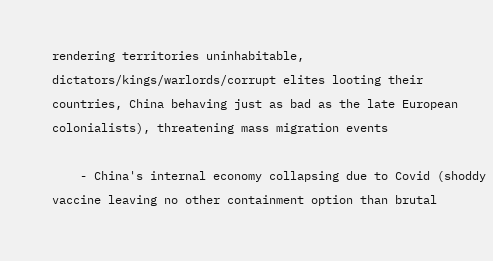rendering territories uninhabitable, dictators/kings/warlords/corrupt elites looting their countries, China behaving just as bad as the late European colonialists), threatening mass migration events

    - China's internal economy collapsing due to Covid (shoddy vaccine leaving no other containment option than brutal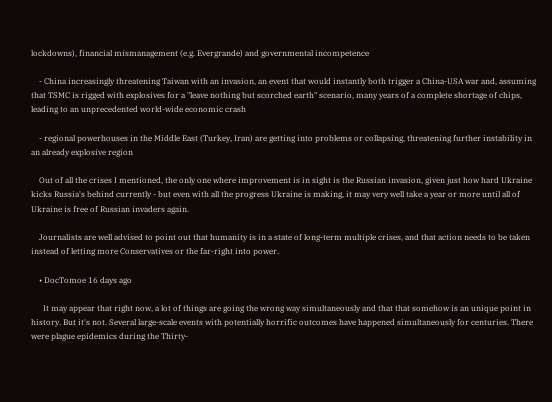lockdowns), financial mismanagement (e.g. Evergrande) and governmental incompetence

    - China increasingly threatening Taiwan with an invasion, an event that would instantly both trigger a China-USA war and, assuming that TSMC is rigged with explosives for a "leave nothing but scorched earth" scenario, many years of a complete shortage of chips, leading to an unprecedented world-wide economic crash

    - regional powerhouses in the Middle East (Turkey, Iran) are getting into problems or collapsing, threatening further instability in an already explosive region

    Out of all the crises I mentioned, the only one where improvement is in sight is the Russian invasion, given just how hard Ukraine kicks Russia's behind currently - but even with all the progress Ukraine is making, it may very well take a year or more until all of Ukraine is free of Russian invaders again.

    Journalists are well advised to point out that humanity is in a state of long-term multiple crises, and that action needs to be taken instead of letting more Conservatives or the far-right into power.

    • DocTomoe 16 days ago

      It may appear that right now, a lot of things are going the wrong way simultaneously and that that somehow is an unique point in history. But it's not. Several large-scale events with potentially horrific outcomes have happened simultaneously for centuries. There were plague epidemics during the Thirty-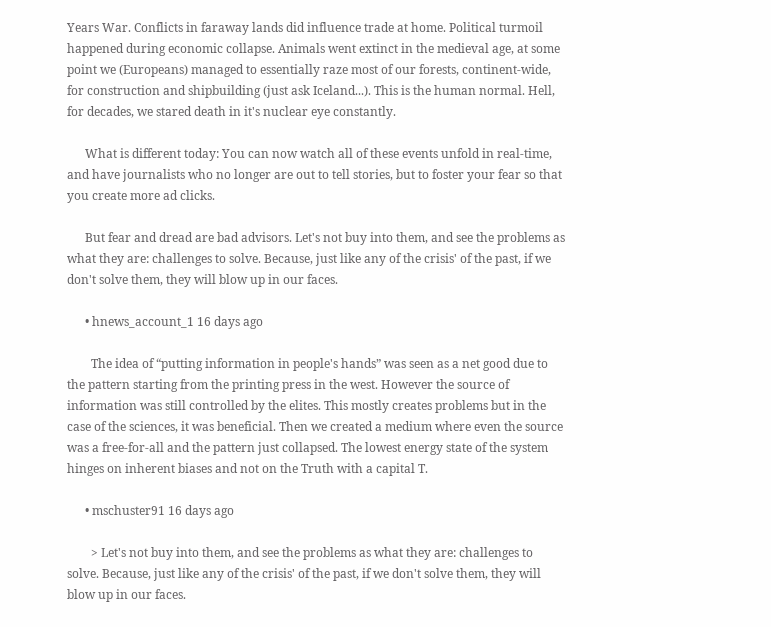Years War. Conflicts in faraway lands did influence trade at home. Political turmoil happened during economic collapse. Animals went extinct in the medieval age, at some point we (Europeans) managed to essentially raze most of our forests, continent-wide, for construction and shipbuilding (just ask Iceland...). This is the human normal. Hell, for decades, we stared death in it's nuclear eye constantly.

      What is different today: You can now watch all of these events unfold in real-time, and have journalists who no longer are out to tell stories, but to foster your fear so that you create more ad clicks.

      But fear and dread are bad advisors. Let's not buy into them, and see the problems as what they are: challenges to solve. Because, just like any of the crisis' of the past, if we don't solve them, they will blow up in our faces.

      • hnews_account_1 16 days ago

        The idea of “putting information in people's hands” was seen as a net good due to the pattern starting from the printing press in the west. However the source of information was still controlled by the elites. This mostly creates problems but in the case of the sciences, it was beneficial. Then we created a medium where even the source was a free-for-all and the pattern just collapsed. The lowest energy state of the system hinges on inherent biases and not on the Truth with a capital T.

      • mschuster91 16 days ago

        > Let's not buy into them, and see the problems as what they are: challenges to solve. Because, just like any of the crisis' of the past, if we don't solve them, they will blow up in our faces.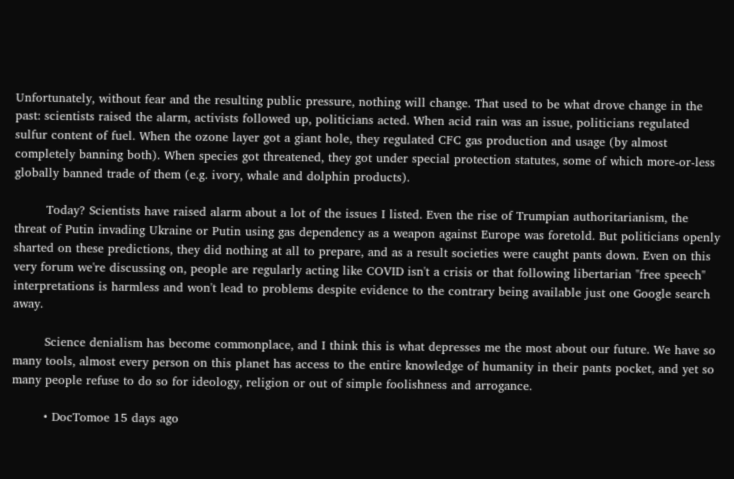Unfortunately, without fear and the resulting public pressure, nothing will change. That used to be what drove change in the past: scientists raised the alarm, activists followed up, politicians acted. When acid rain was an issue, politicians regulated sulfur content of fuel. When the ozone layer got a giant hole, they regulated CFC gas production and usage (by almost completely banning both). When species got threatened, they got under special protection statutes, some of which more-or-less globally banned trade of them (e.g. ivory, whale and dolphin products).

        Today? Scientists have raised alarm about a lot of the issues I listed. Even the rise of Trumpian authoritarianism, the threat of Putin invading Ukraine or Putin using gas dependency as a weapon against Europe was foretold. But politicians openly sharted on these predictions, they did nothing at all to prepare, and as a result societies were caught pants down. Even on this very forum we're discussing on, people are regularly acting like COVID isn't a crisis or that following libertarian "free speech" interpretations is harmless and won't lead to problems despite evidence to the contrary being available just one Google search away.

        Science denialism has become commonplace, and I think this is what depresses me the most about our future. We have so many tools, almost every person on this planet has access to the entire knowledge of humanity in their pants pocket, and yet so many people refuse to do so for ideology, religion or out of simple foolishness and arrogance.

        • DocTomoe 15 days ago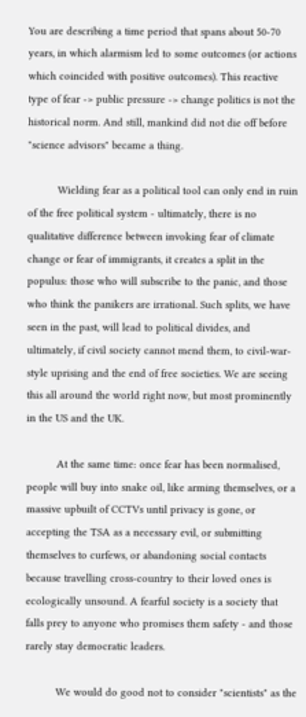You are describing a time period that spans about 50-70 years, in which alarmism led to some outcomes (or actions which coincided with positive outcomes). This reactive type of fear -> public pressure -> change politics is not the historical norm. And still, mankind did not die off before "science advisors" became a thing.

          Wielding fear as a political tool can only end in ruin of the free political system - ultimately, there is no qualitative difference between invoking fear of climate change or fear of immigrants, it creates a split in the populus: those who will subscribe to the panic, and those who think the panikers are irrational. Such splits, we have seen in the past, will lead to political divides, and ultimately, if civil society cannot mend them, to civil-war-style uprising and the end of free societies. We are seeing this all around the world right now, but most prominently in the US and the UK.

          At the same time: once fear has been normalised, people will buy into snake oil, like arming themselves, or a massive upbuilt of CCTVs until privacy is gone, or accepting the TSA as a necessary evil, or submitting themselves to curfews, or abandoning social contacts because travelling cross-country to their loved ones is ecologically unsound. A fearful society is a society that falls prey to anyone who promises them safety - and those rarely stay democratic leaders.

          We would do good not to consider "scientists" as the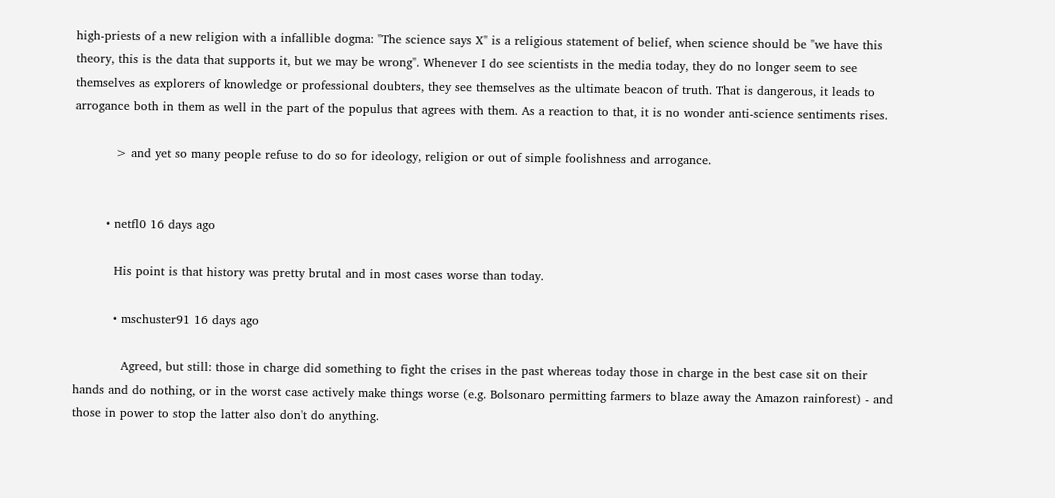high-priests of a new religion with a infallible dogma: "The science says X" is a religious statement of belief, when science should be "we have this theory, this is the data that supports it, but we may be wrong". Whenever I do see scientists in the media today, they do no longer seem to see themselves as explorers of knowledge or professional doubters, they see themselves as the ultimate beacon of truth. That is dangerous, it leads to arrogance both in them as well in the part of the populus that agrees with them. As a reaction to that, it is no wonder anti-science sentiments rises.

          > and yet so many people refuse to do so for ideology, religion or out of simple foolishness and arrogance.


        • netfl0 16 days ago

          His point is that history was pretty brutal and in most cases worse than today.

          • mschuster91 16 days ago

            Agreed, but still: those in charge did something to fight the crises in the past whereas today those in charge in the best case sit on their hands and do nothing, or in the worst case actively make things worse (e.g. Bolsonaro permitting farmers to blaze away the Amazon rainforest) - and those in power to stop the latter also don't do anything.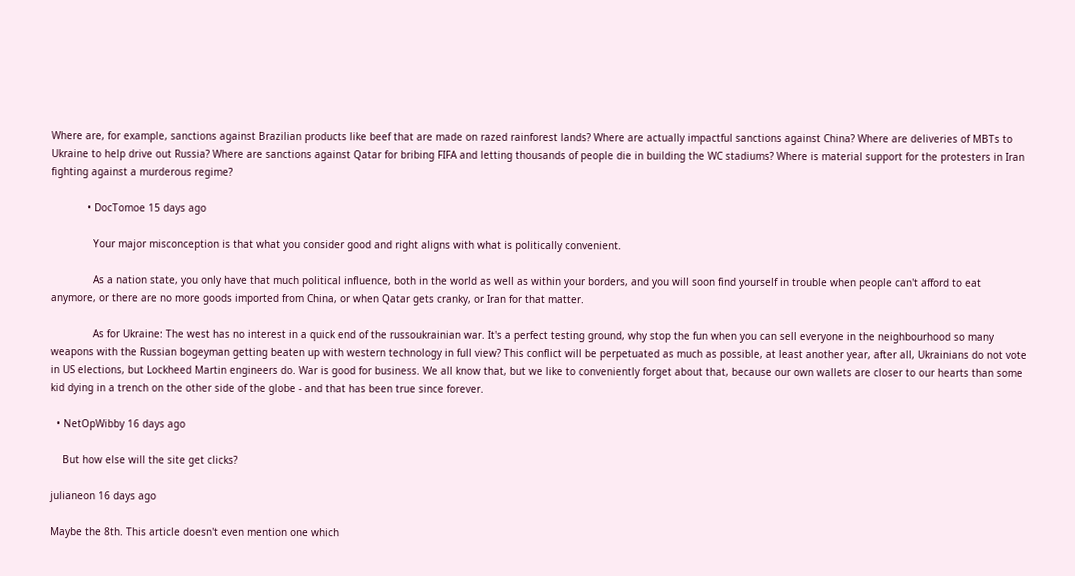Where are, for example, sanctions against Brazilian products like beef that are made on razed rainforest lands? Where are actually impactful sanctions against China? Where are deliveries of MBTs to Ukraine to help drive out Russia? Where are sanctions against Qatar for bribing FIFA and letting thousands of people die in building the WC stadiums? Where is material support for the protesters in Iran fighting against a murderous regime?

            • DocTomoe 15 days ago

              Your major misconception is that what you consider good and right aligns with what is politically convenient.

              As a nation state, you only have that much political influence, both in the world as well as within your borders, and you will soon find yourself in trouble when people can't afford to eat anymore, or there are no more goods imported from China, or when Qatar gets cranky, or Iran for that matter.

              As for Ukraine: The west has no interest in a quick end of the russoukrainian war. It's a perfect testing ground, why stop the fun when you can sell everyone in the neighbourhood so many weapons with the Russian bogeyman getting beaten up with western technology in full view? This conflict will be perpetuated as much as possible, at least another year, after all, Ukrainians do not vote in US elections, but Lockheed Martin engineers do. War is good for business. We all know that, but we like to conveniently forget about that, because our own wallets are closer to our hearts than some kid dying in a trench on the other side of the globe - and that has been true since forever.

  • NetOpWibby 16 days ago

    But how else will the site get clicks?

julianeon 16 days ago

Maybe the 8th. This article doesn't even mention one which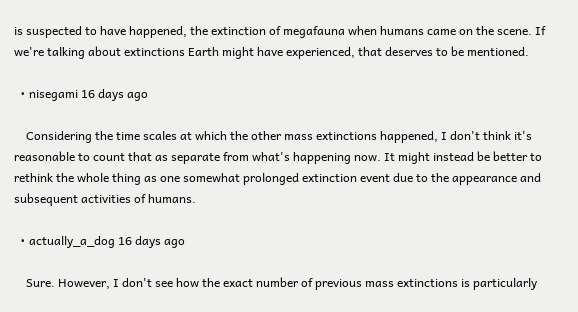is suspected to have happened, the extinction of megafauna when humans came on the scene. If we're talking about extinctions Earth might have experienced, that deserves to be mentioned.

  • nisegami 16 days ago

    Considering the time scales at which the other mass extinctions happened, I don't think it's reasonable to count that as separate from what's happening now. It might instead be better to rethink the whole thing as one somewhat prolonged extinction event due to the appearance and subsequent activities of humans.

  • actually_a_dog 16 days ago

    Sure. However, I don't see how the exact number of previous mass extinctions is particularly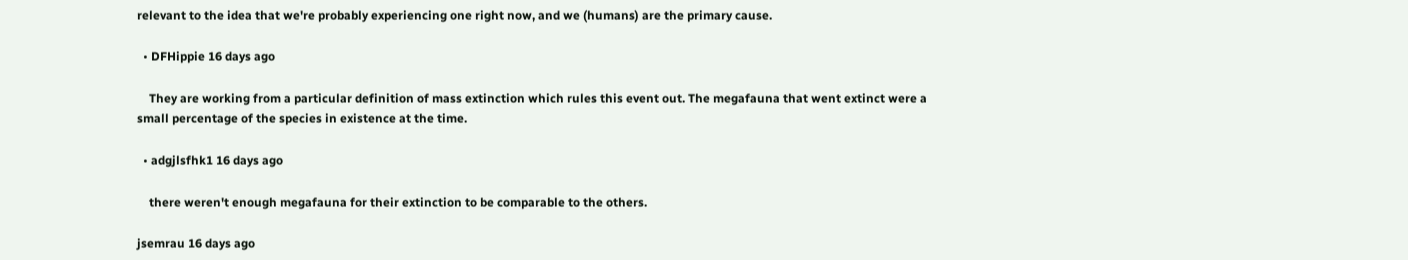relevant to the idea that we're probably experiencing one right now, and we (humans) are the primary cause.

  • DFHippie 16 days ago

    They are working from a particular definition of mass extinction which rules this event out. The megafauna that went extinct were a small percentage of the species in existence at the time.

  • adgjlsfhk1 16 days ago

    there weren't enough megafauna for their extinction to be comparable to the others.

jsemrau 16 days ago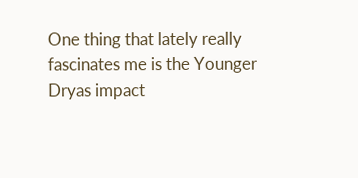One thing that lately really fascinates me is the Younger Dryas impact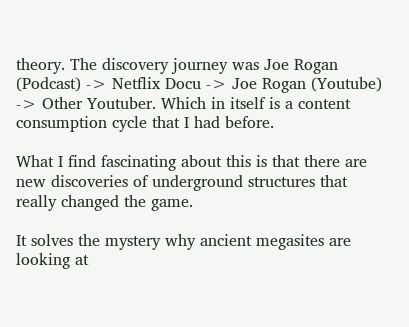theory. The discovery journey was Joe Rogan (Podcast) -> Netflix Docu -> Joe Rogan (Youtube) -> Other Youtuber. Which in itself is a content consumption cycle that I had before.

What I find fascinating about this is that there are new discoveries of underground structures that really changed the game.

It solves the mystery why ancient megasites are looking at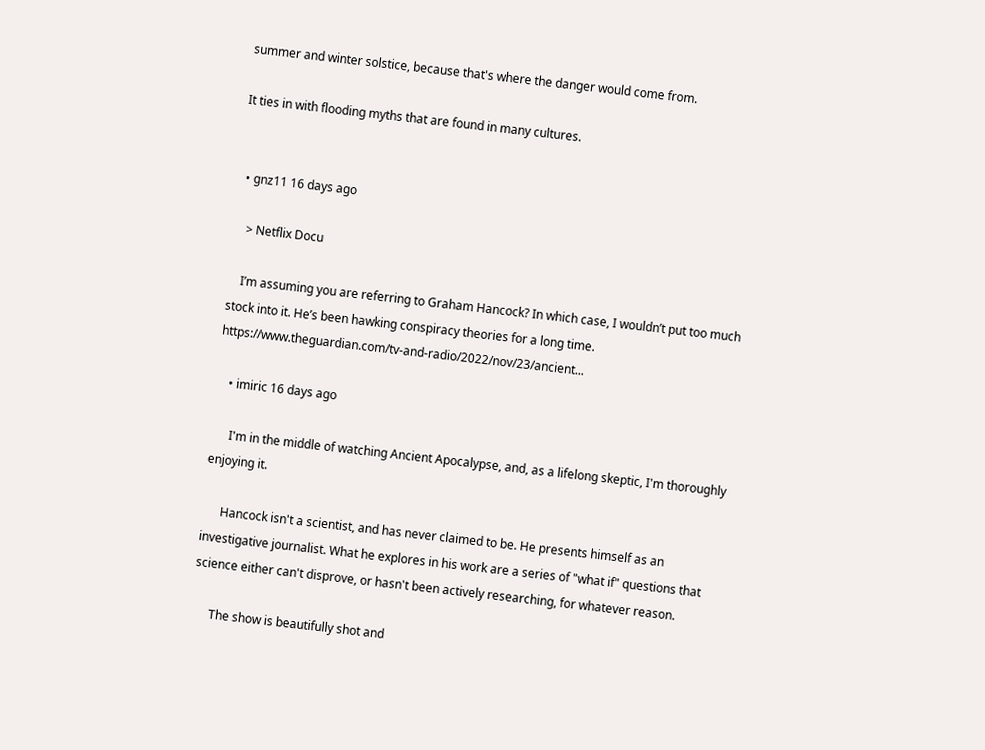summer and winter solstice, because that's where the danger would come from.

It ties in with flooding myths that are found in many cultures.


  • gnz11 16 days ago

    > Netflix Docu

    I’m assuming you are referring to Graham Hancock? In which case, I wouldn’t put too much stock into it. He’s been hawking conspiracy theories for a long time. https://www.theguardian.com/tv-and-radio/2022/nov/23/ancient...

    • imiric 16 days ago

      I'm in the middle of watching Ancient Apocalypse, and, as a lifelong skeptic, I'm thoroughly enjoying it.

      Hancock isn't a scientist, and has never claimed to be. He presents himself as an investigative journalist. What he explores in his work are a series of "what if" questions that science either can't disprove, or hasn't been actively researching, for whatever reason.

      The show is beautifully shot and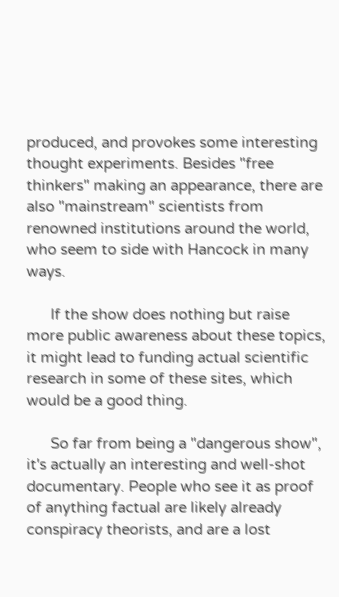produced, and provokes some interesting thought experiments. Besides "free thinkers" making an appearance, there are also "mainstream" scientists from renowned institutions around the world, who seem to side with Hancock in many ways.

      If the show does nothing but raise more public awareness about these topics, it might lead to funding actual scientific research in some of these sites, which would be a good thing.

      So far from being a "dangerous show", it's actually an interesting and well-shot documentary. People who see it as proof of anything factual are likely already conspiracy theorists, and are a lost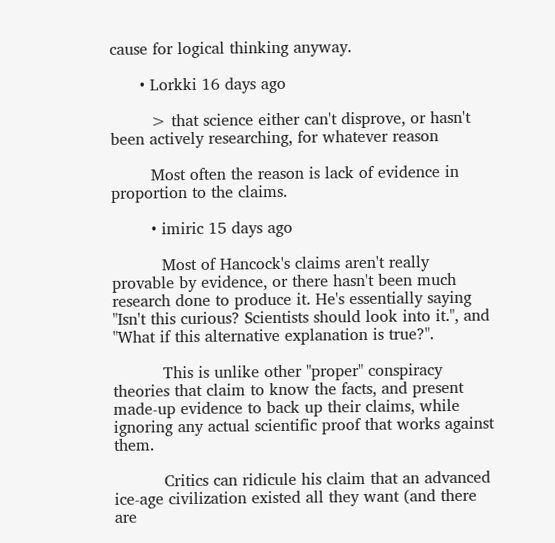cause for logical thinking anyway.

      • Lorkki 16 days ago

        > that science either can't disprove, or hasn't been actively researching, for whatever reason

        Most often the reason is lack of evidence in proportion to the claims.

        • imiric 15 days ago

          Most of Hancock's claims aren't really provable by evidence, or there hasn't been much research done to produce it. He's essentially saying "Isn't this curious? Scientists should look into it.", and "What if this alternative explanation is true?".

          This is unlike other "proper" conspiracy theories that claim to know the facts, and present made-up evidence to back up their claims, while ignoring any actual scientific proof that works against them.

          Critics can ridicule his claim that an advanced ice-age civilization existed all they want (and there are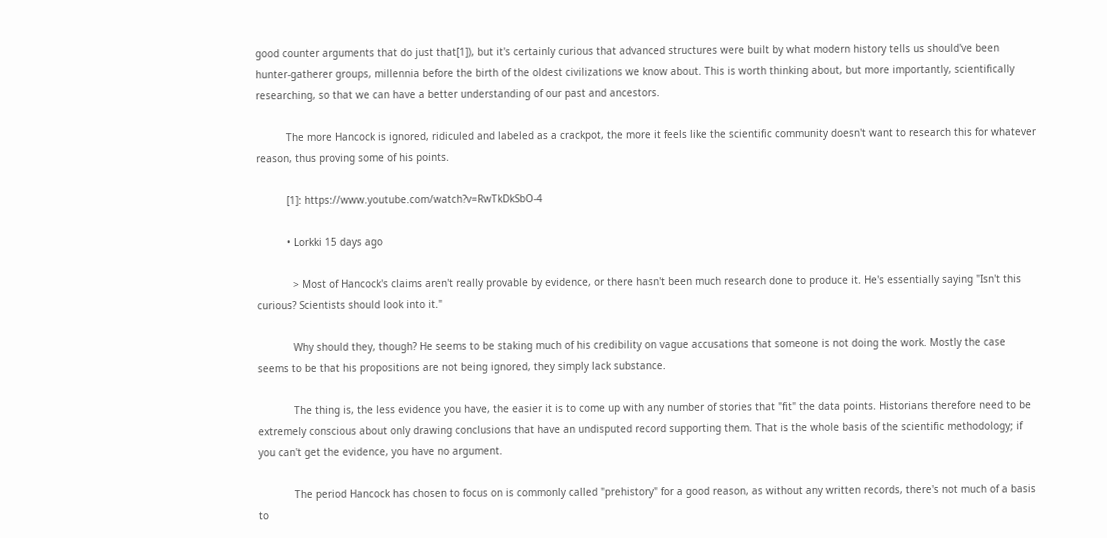good counter arguments that do just that[1]), but it's certainly curious that advanced structures were built by what modern history tells us should've been hunter-gatherer groups, millennia before the birth of the oldest civilizations we know about. This is worth thinking about, but more importantly, scientifically researching, so that we can have a better understanding of our past and ancestors.

          The more Hancock is ignored, ridiculed and labeled as a crackpot, the more it feels like the scientific community doesn't want to research this for whatever reason, thus proving some of his points.

          [1]: https://www.youtube.com/watch?v=RwTkDkSbO-4

          • Lorkki 15 days ago

            > Most of Hancock's claims aren't really provable by evidence, or there hasn't been much research done to produce it. He's essentially saying "Isn't this curious? Scientists should look into it."

            Why should they, though? He seems to be staking much of his credibility on vague accusations that someone is not doing the work. Mostly the case seems to be that his propositions are not being ignored, they simply lack substance.

            The thing is, the less evidence you have, the easier it is to come up with any number of stories that "fit" the data points. Historians therefore need to be extremely conscious about only drawing conclusions that have an undisputed record supporting them. That is the whole basis of the scientific methodology; if you can't get the evidence, you have no argument.

            The period Hancock has chosen to focus on is commonly called "prehistory" for a good reason, as without any written records, there's not much of a basis to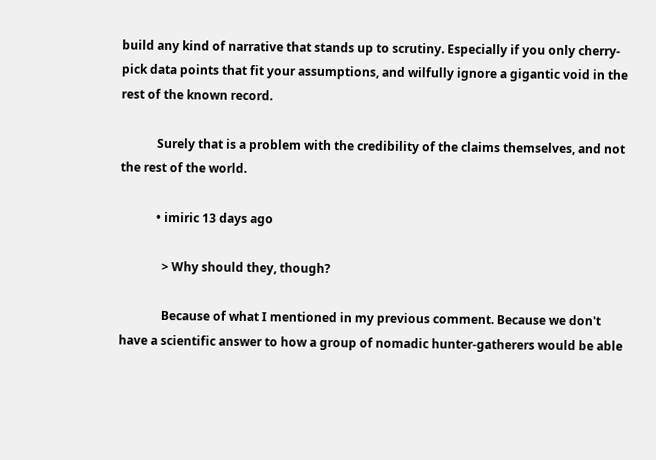build any kind of narrative that stands up to scrutiny. Especially if you only cherry-pick data points that fit your assumptions, and wilfully ignore a gigantic void in the rest of the known record.

            Surely that is a problem with the credibility of the claims themselves, and not the rest of the world.

            • imiric 13 days ago

              > Why should they, though?

              Because of what I mentioned in my previous comment. Because we don't have a scientific answer to how a group of nomadic hunter-gatherers would be able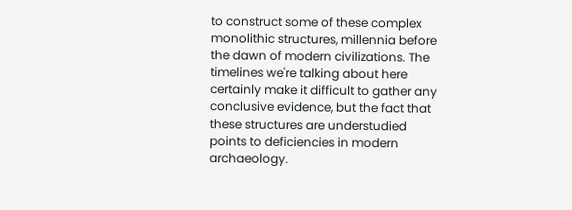to construct some of these complex monolithic structures, millennia before the dawn of modern civilizations. The timelines we're talking about here certainly make it difficult to gather any conclusive evidence, but the fact that these structures are understudied points to deficiencies in modern archaeology.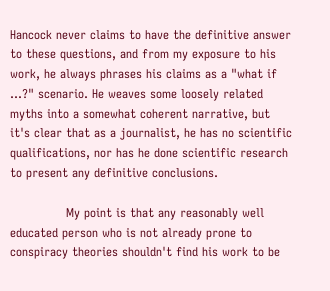Hancock never claims to have the definitive answer to these questions, and from my exposure to his work, he always phrases his claims as a "what if ...?" scenario. He weaves some loosely related myths into a somewhat coherent narrative, but it's clear that as a journalist, he has no scientific qualifications, nor has he done scientific research to present any definitive conclusions.

              My point is that any reasonably well educated person who is not already prone to conspiracy theories shouldn't find his work to be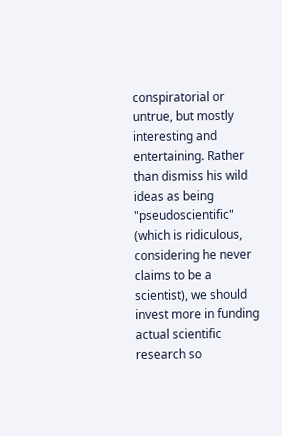conspiratorial or untrue, but mostly interesting and entertaining. Rather than dismiss his wild ideas as being "pseudoscientific" (which is ridiculous, considering he never claims to be a scientist), we should invest more in funding actual scientific research so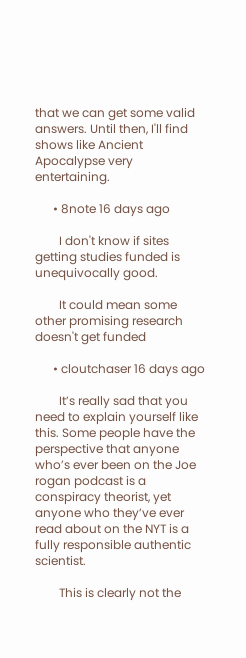that we can get some valid answers. Until then, I'll find shows like Ancient Apocalypse very entertaining.

      • 8note 16 days ago

        I don't know if sites getting studies funded is unequivocally good.

        It could mean some other promising research doesn't get funded

      • cloutchaser 16 days ago

        It’s really sad that you need to explain yourself like this. Some people have the perspective that anyone who’s ever been on the Joe rogan podcast is a conspiracy theorist, yet anyone who they’ve ever read about on the NYT is a fully responsible authentic scientist.

        This is clearly not the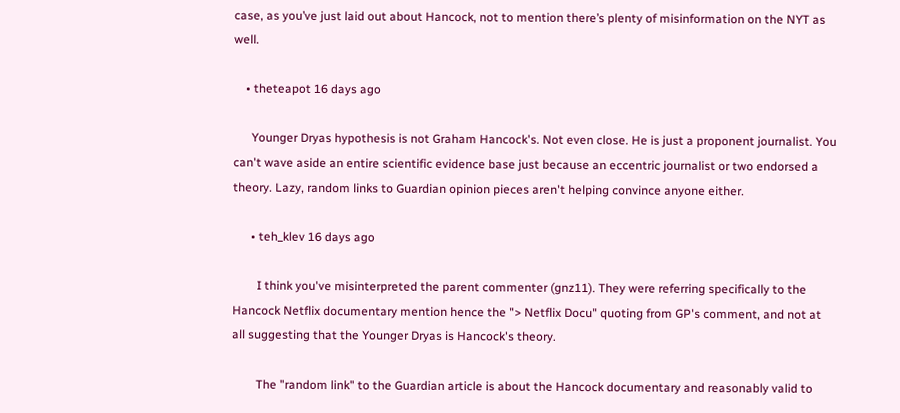case, as you’ve just laid out about Hancock, not to mention there’s plenty of misinformation on the NYT as well.

    • theteapot 16 days ago

      Younger Dryas hypothesis is not Graham Hancock's. Not even close. He is just a proponent journalist. You can't wave aside an entire scientific evidence base just because an eccentric journalist or two endorsed a theory. Lazy, random links to Guardian opinion pieces aren't helping convince anyone either.

      • teh_klev 16 days ago

        I think you've misinterpreted the parent commenter (gnz11). They were referring specifically to the Hancock Netflix documentary mention hence the "> Netflix Docu" quoting from GP's comment, and not at all suggesting that the Younger Dryas is Hancock's theory.

        The "random link" to the Guardian article is about the Hancock documentary and reasonably valid to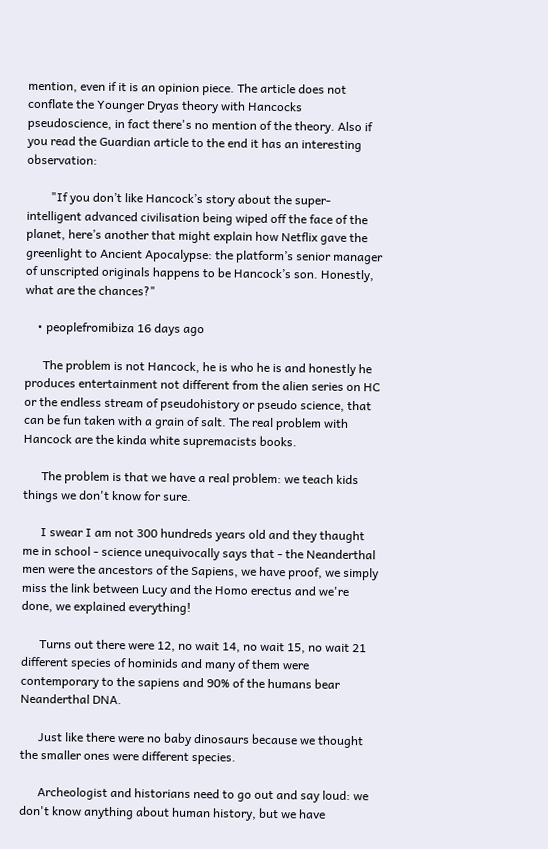mention, even if it is an opinion piece. The article does not conflate the Younger Dryas theory with Hancocks pseudoscience, in fact there's no mention of the theory. Also if you read the Guardian article to the end it has an interesting observation:

        "If you don’t like Hancock’s story about the super-intelligent advanced civilisation being wiped off the face of the planet, here’s another that might explain how Netflix gave the greenlight to Ancient Apocalypse: the platform’s senior manager of unscripted originals happens to be Hancock’s son. Honestly, what are the chances?"

    • peoplefromibiza 16 days ago

      The problem is not Hancock, he is who he is and honestly he produces entertainment not different from the alien series on HC or the endless stream of pseudohistory or pseudo science, that can be fun taken with a grain of salt. The real problem with Hancock are the kinda white supremacists books.

      The problem is that we have a real problem: we teach kids things we don't know for sure.

      I swear I am not 300 hundreds years old and they thaught me in school - science unequivocally says that - the Neanderthal men were the ancestors of the Sapiens, we have proof, we simply miss the link between Lucy and the Homo erectus and we're done, we explained everything!

      Turns out there were 12, no wait 14, no wait 15, no wait 21 different species of hominids and many of them were contemporary to the sapiens and 90% of the humans bear Neanderthal DNA.

      Just like there were no baby dinosaurs because we thought the smaller ones were different species.

      Archeologist and historians need to go out and say loud: we don't know anything about human history, but we have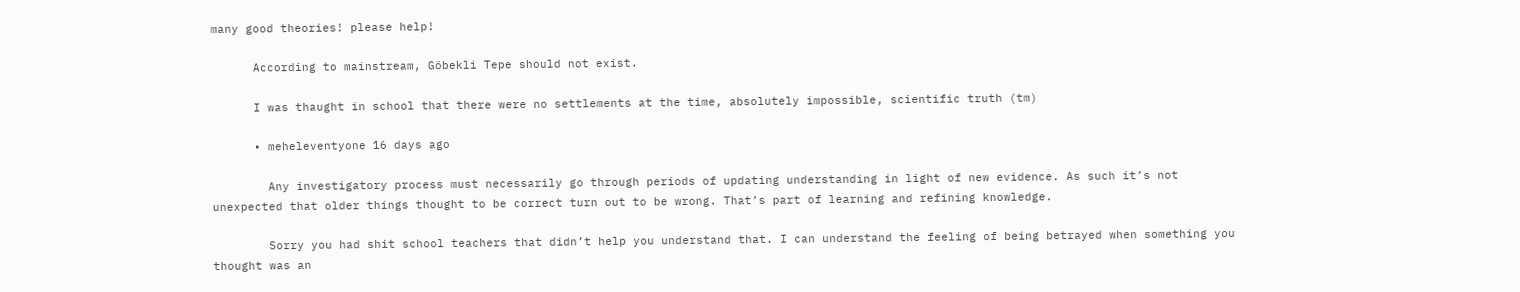many good theories! please help!

      According to mainstream, Göbekli Tepe should not exist.

      I was thaught in school that there were no settlements at the time, absolutely impossible, scientific truth (tm)

      • meheleventyone 16 days ago

        Any investigatory process must necessarily go through periods of updating understanding in light of new evidence. As such it’s not unexpected that older things thought to be correct turn out to be wrong. That’s part of learning and refining knowledge.

        Sorry you had shit school teachers that didn’t help you understand that. I can understand the feeling of being betrayed when something you thought was an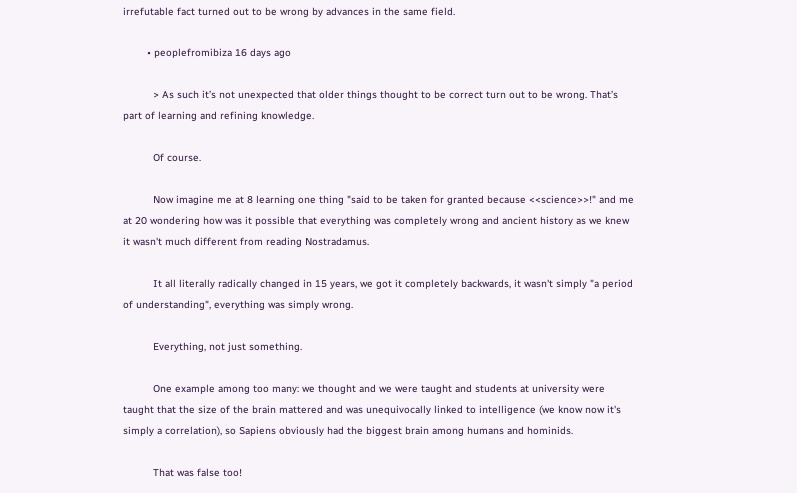irrefutable fact turned out to be wrong by advances in the same field.

        • peoplefromibiza 16 days ago

          > As such it’s not unexpected that older things thought to be correct turn out to be wrong. That’s part of learning and refining knowledge.

          Of course.

          Now imagine me at 8 learning one thing "said to be taken for granted because <<science>>!" and me at 20 wondering how was it possible that everything was completely wrong and ancient history as we knew it wasn't much different from reading Nostradamus.

          It all literally radically changed in 15 years, we got it completely backwards, it wasn't simply "a period of understanding", everything was simply wrong.

          Everything, not just something.

          One example among too many: we thought and we were taught and students at university were taught that the size of the brain mattered and was unequivocally linked to intelligence (we know now it's simply a correlation), so Sapiens obviously had the biggest brain among humans and hominids.

          That was false too!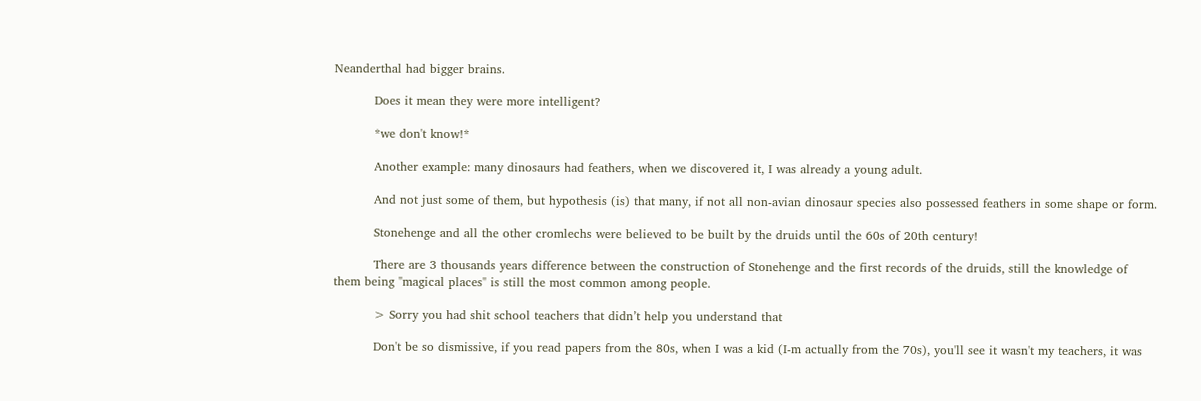Neanderthal had bigger brains.

          Does it mean they were more intelligent?

          *we don't know!*

          Another example: many dinosaurs had feathers, when we discovered it, I was already a young adult.

          And not just some of them, but hypothesis (is) that many, if not all non-avian dinosaur species also possessed feathers in some shape or form.

          Stonehenge and all the other cromlechs were believed to be built by the druids until the 60s of 20th century!

          There are 3 thousands years difference between the construction of Stonehenge and the first records of the druids, still the knowledge of them being "magical places" is still the most common among people.

          > Sorry you had shit school teachers that didn’t help you understand that

          Don't be so dismissive, if you read papers from the 80s, when I was a kid (I-m actually from the 70s), you'll see it wasn't my teachers, it was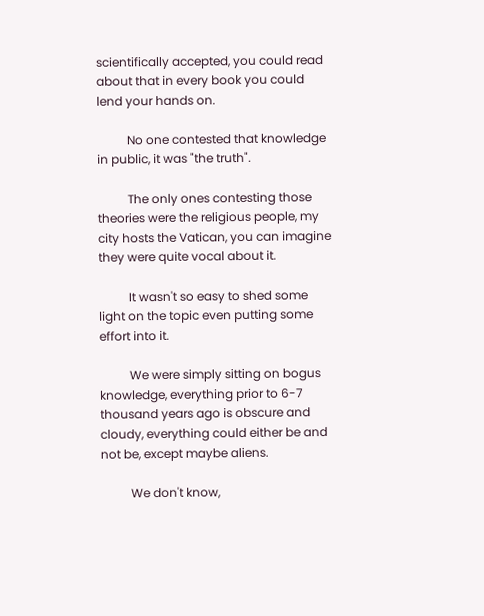scientifically accepted, you could read about that in every book you could lend your hands on.

          No one contested that knowledge in public, it was "the truth".

          The only ones contesting those theories were the religious people, my city hosts the Vatican, you can imagine they were quite vocal about it.

          It wasn't so easy to shed some light on the topic even putting some effort into it.

          We were simply sitting on bogus knowledge, everything prior to 6-7 thousand years ago is obscure and cloudy, everything could either be and not be, except maybe aliens.

          We don't know,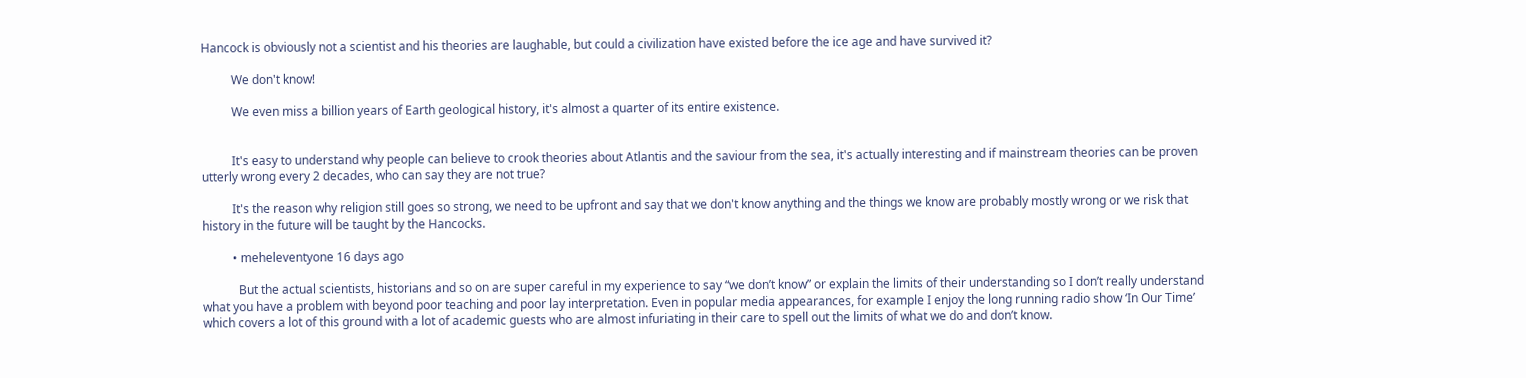Hancock is obviously not a scientist and his theories are laughable, but could a civilization have existed before the ice age and have survived it?

          We don't know!

          We even miss a billion years of Earth geological history, it's almost a quarter of its entire existence.


          It's easy to understand why people can believe to crook theories about Atlantis and the saviour from the sea, it's actually interesting and if mainstream theories can be proven utterly wrong every 2 decades, who can say they are not true?

          It's the reason why religion still goes so strong, we need to be upfront and say that we don't know anything and the things we know are probably mostly wrong or we risk that history in the future will be taught by the Hancocks.

          • meheleventyone 16 days ago

            But the actual scientists, historians and so on are super careful in my experience to say “we don’t know” or explain the limits of their understanding so I don’t really understand what you have a problem with beyond poor teaching and poor lay interpretation. Even in popular media appearances, for example I enjoy the long running radio show ‘In Our Time’ which covers a lot of this ground with a lot of academic guests who are almost infuriating in their care to spell out the limits of what we do and don’t know.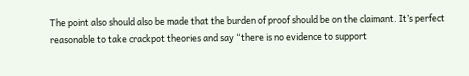The point also should also be made that the burden of proof should be on the claimant. It’s perfect reasonable to take crackpot theories and say “there is no evidence to support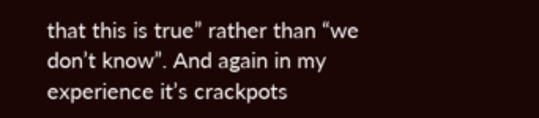that this is true” rather than “we don’t know”. And again in my experience it’s crackpots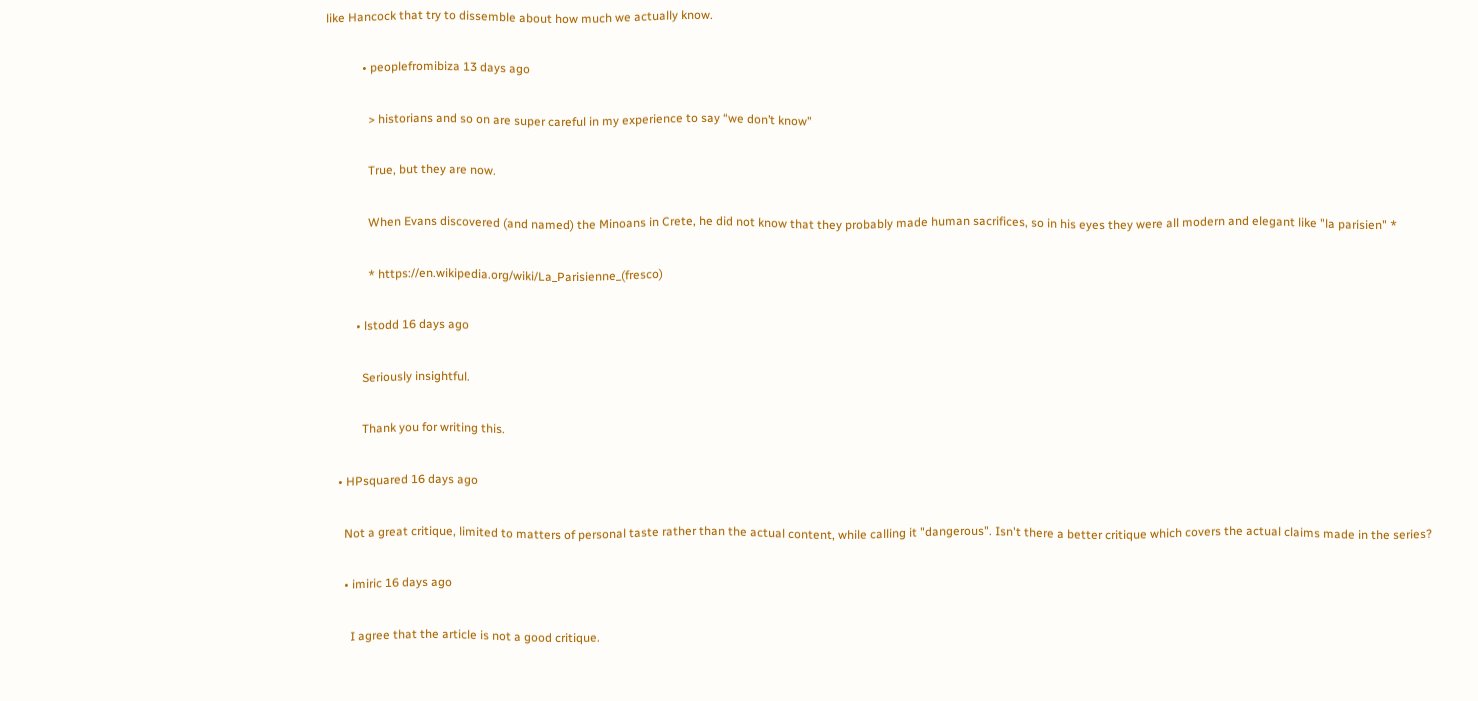like Hancock that try to dissemble about how much we actually know.

            • peoplefromibiza 13 days ago

              > historians and so on are super careful in my experience to say “we don’t know”

              True, but they are now.

              When Evans discovered (and named) the Minoans in Crete, he did not know that they probably made human sacrifices, so in his eyes they were all modern and elegant like "la parisien" *

              * https://en.wikipedia.org/wiki/La_Parisienne_(fresco)

          • lstodd 16 days ago

            Seriously insightful.

            Thank you for writing this.

    • HPsquared 16 days ago

      Not a great critique, limited to matters of personal taste rather than the actual content, while calling it "dangerous". Isn't there a better critique which covers the actual claims made in the series?

      • imiric 16 days ago

        I agree that the article is not a good critique.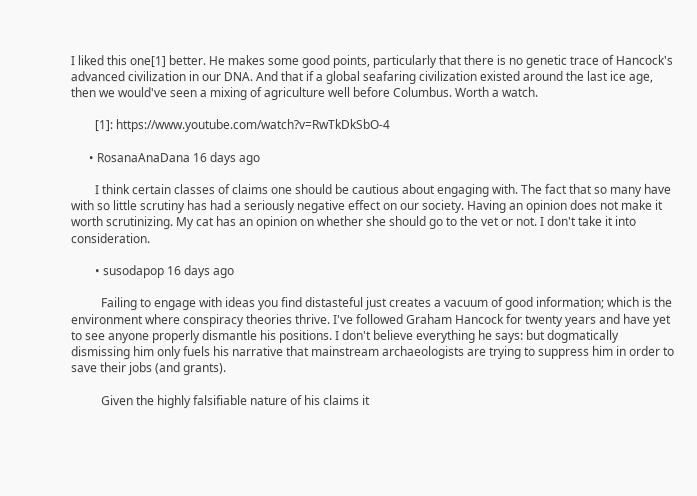I liked this one[1] better. He makes some good points, particularly that there is no genetic trace of Hancock's advanced civilization in our DNA. And that if a global seafaring civilization existed around the last ice age, then we would've seen a mixing of agriculture well before Columbus. Worth a watch.

        [1]: https://www.youtube.com/watch?v=RwTkDkSbO-4

      • RosanaAnaDana 16 days ago

        I think certain classes of claims one should be cautious about engaging with. The fact that so many have with so little scrutiny has had a seriously negative effect on our society. Having an opinion does not make it worth scrutinizing. My cat has an opinion on whether she should go to the vet or not. I don't take it into consideration.

        • susodapop 16 days ago

          Failing to engage with ideas you find distasteful just creates a vacuum of good information; which is the environment where conspiracy theories thrive. I've followed Graham Hancock for twenty years and have yet to see anyone properly dismantle his positions. I don't believe everything he says: but dogmatically dismissing him only fuels his narrative that mainstream archaeologists are trying to suppress him in order to save their jobs (and grants).

          Given the highly falsifiable nature of his claims it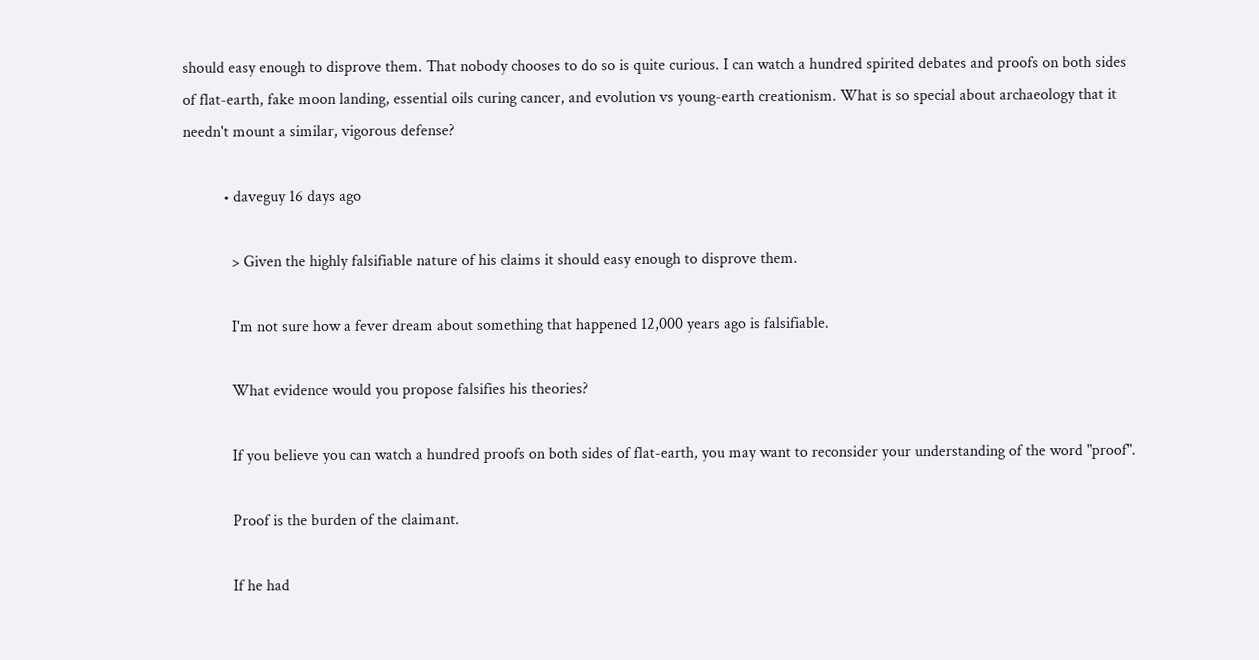should easy enough to disprove them. That nobody chooses to do so is quite curious. I can watch a hundred spirited debates and proofs on both sides of flat-earth, fake moon landing, essential oils curing cancer, and evolution vs young-earth creationism. What is so special about archaeology that it needn't mount a similar, vigorous defense?

          • daveguy 16 days ago

            > Given the highly falsifiable nature of his claims it should easy enough to disprove them.

            I'm not sure how a fever dream about something that happened 12,000 years ago is falsifiable.

            What evidence would you propose falsifies his theories?

            If you believe you can watch a hundred proofs on both sides of flat-earth, you may want to reconsider your understanding of the word "proof".

            Proof is the burden of the claimant.

            If he had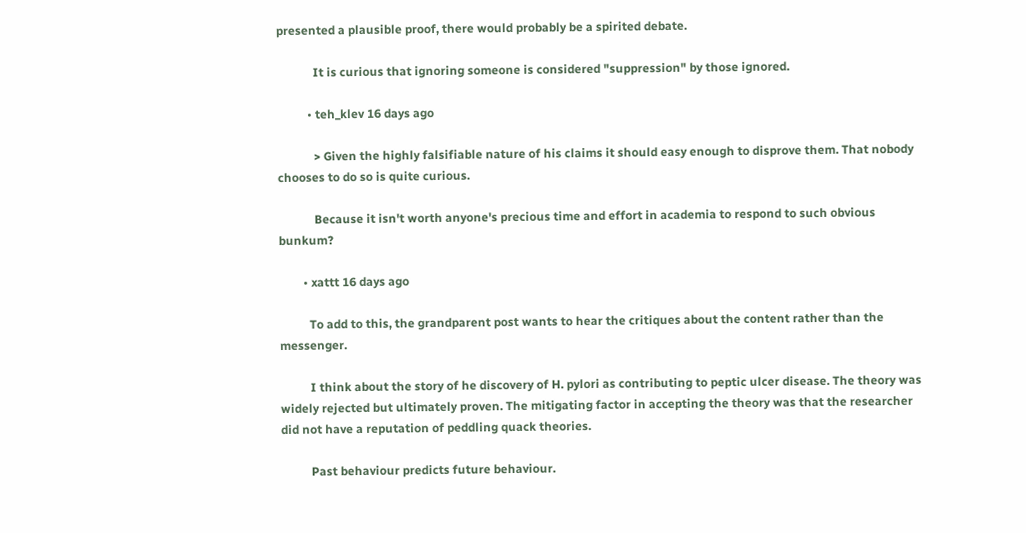presented a plausible proof, there would probably be a spirited debate.

            It is curious that ignoring someone is considered "suppression" by those ignored.

          • teh_klev 16 days ago

            > Given the highly falsifiable nature of his claims it should easy enough to disprove them. That nobody chooses to do so is quite curious.

            Because it isn't worth anyone's precious time and effort in academia to respond to such obvious bunkum?

        • xattt 16 days ago

          To add to this, the grandparent post wants to hear the critiques about the content rather than the messenger.

          I think about the story of he discovery of H. pylori as contributing to peptic ulcer disease. The theory was widely rejected but ultimately proven. The mitigating factor in accepting the theory was that the researcher did not have a reputation of peddling quack theories.

          Past behaviour predicts future behaviour.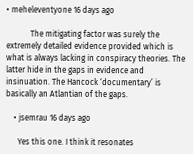• meheleventyone 16 days ago

            The mitigating factor was surely the extremely detailed evidence provided which is what is always lacking in conspiracy theories. The latter hide in the gaps in evidence and insinuation. The Hancock ‘documentary’ is basically an Atlantian of the gaps.

    • jsemrau 16 days ago

      Yes this one. I think it resonates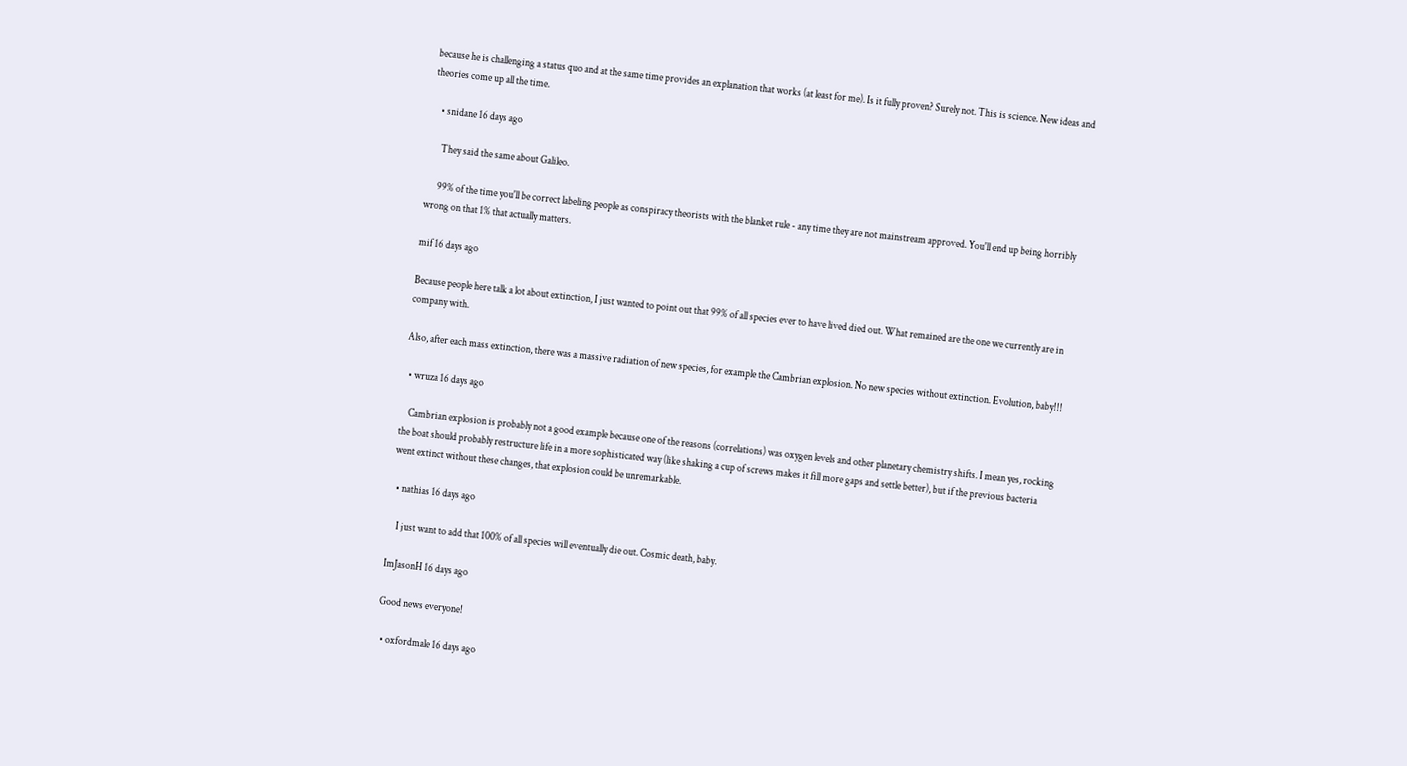because he is challenging a status quo and at the same time provides an explanation that works (at least for me). Is it fully proven? Surely not. This is science. New ideas and theories come up all the time.

    • snidane 16 days ago

      They said the same about Galileo.

      99% of the time you'll be correct labeling people as conspiracy theorists with the blanket rule - any time they are not mainstream approved. You'll end up being horribly wrong on that 1% that actually matters.

mif 16 days ago

Because people here talk a lot about extinction, I just wanted to point out that 99% of all species ever to have lived died out. What remained are the one we currently are in company with.

Also, after each mass extinction, there was a massive radiation of new species, for example the Cambrian explosion. No new species without extinction. Evolution, baby!!!

  • wruza 16 days ago

    Cambrian explosion is probably not a good example because one of the reasons (correlations) was oxygen levels and other planetary chemistry shifts. I mean yes, rocking the boat should probably restructure life in a more sophisticated way (like shaking a cup of screws makes it fill more gaps and settle better), but if the previous bacteria went extinct without these changes, that explosion could be unremarkable.

  • nathias 16 days ago

    I just want to add that 100% of all species will eventually die out. Cosmic death, baby.

ImJasonH 16 days ago

Good news everyone!

  • oxfordmale 16 days ago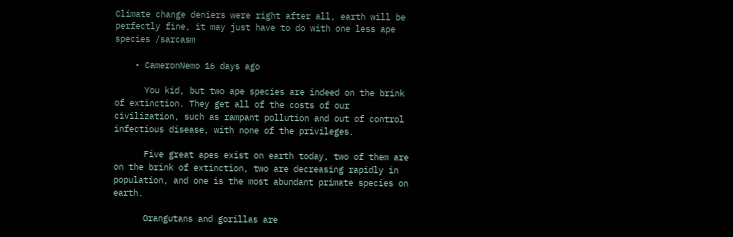Climate change deniers were right after all, earth will be perfectly fine, it may just have to do with one less ape species /sarcasm

    • CameronNemo 16 days ago

      You kid, but two ape species are indeed on the brink of extinction. They get all of the costs of our civilization, such as rampant pollution and out of control infectious disease, with none of the privileges.

      Five great apes exist on earth today, two of them are on the brink of extinction, two are decreasing rapidly in population, and one is the most abundant primate species on earth.

      Orangutans and gorillas are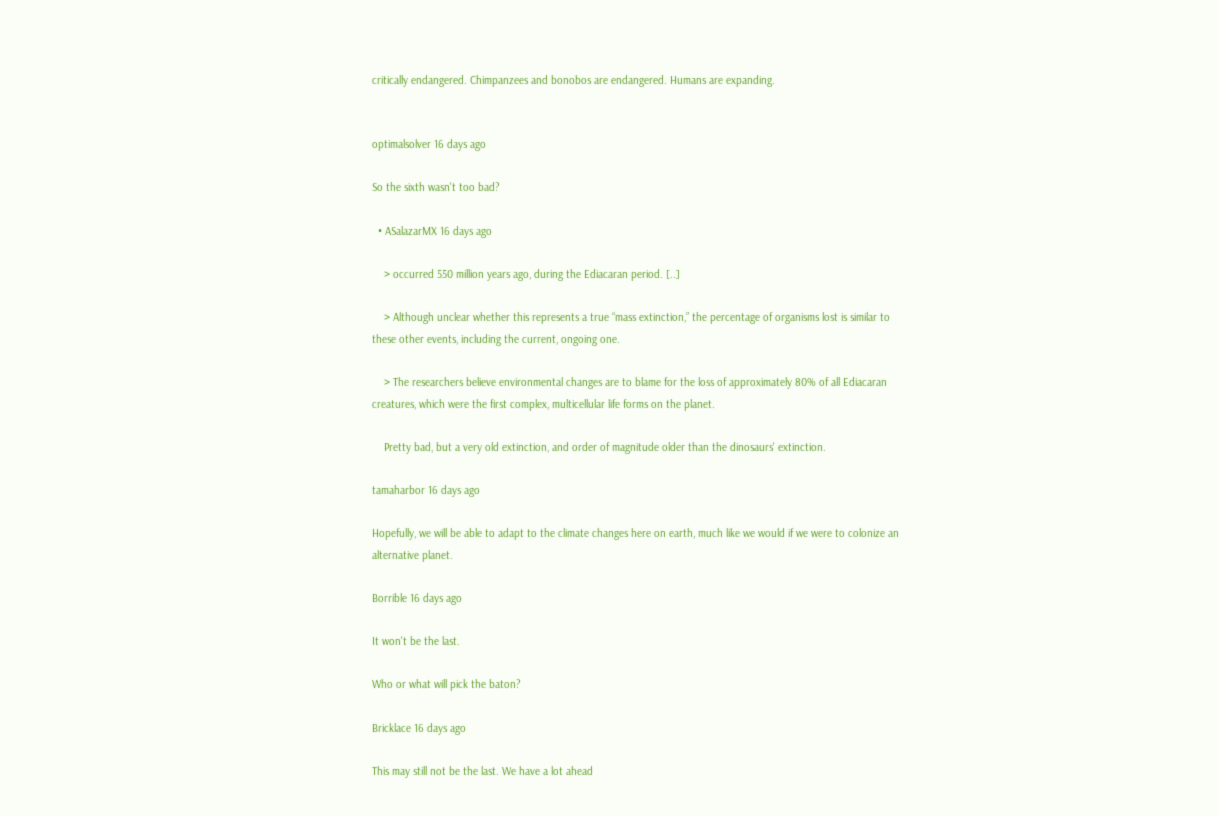critically endangered. Chimpanzees and bonobos are endangered. Humans are expanding.


optimalsolver 16 days ago

So the sixth wasn't too bad?

  • ASalazarMX 16 days ago

    > occurred 550 million years ago, during the Ediacaran period. [..]

    > Although unclear whether this represents a true “mass extinction,” the percentage of organisms lost is similar to these other events, including the current, ongoing one.

    > The researchers believe environmental changes are to blame for the loss of approximately 80% of all Ediacaran creatures, which were the first complex, multicellular life forms on the planet.

    Pretty bad, but a very old extinction, and order of magnitude older than the dinosaurs' extinction.

tamaharbor 16 days ago

Hopefully, we will be able to adapt to the climate changes here on earth, much like we would if we were to colonize an alternative planet.

Borrible 16 days ago

It won't be the last.

Who or what will pick the baton?

Bricklace 16 days ago

This may still not be the last. We have a lot ahead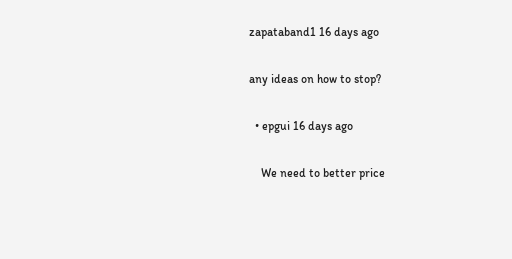zapataband1 16 days ago

any ideas on how to stop?

  • epgui 16 days ago

    We need to better price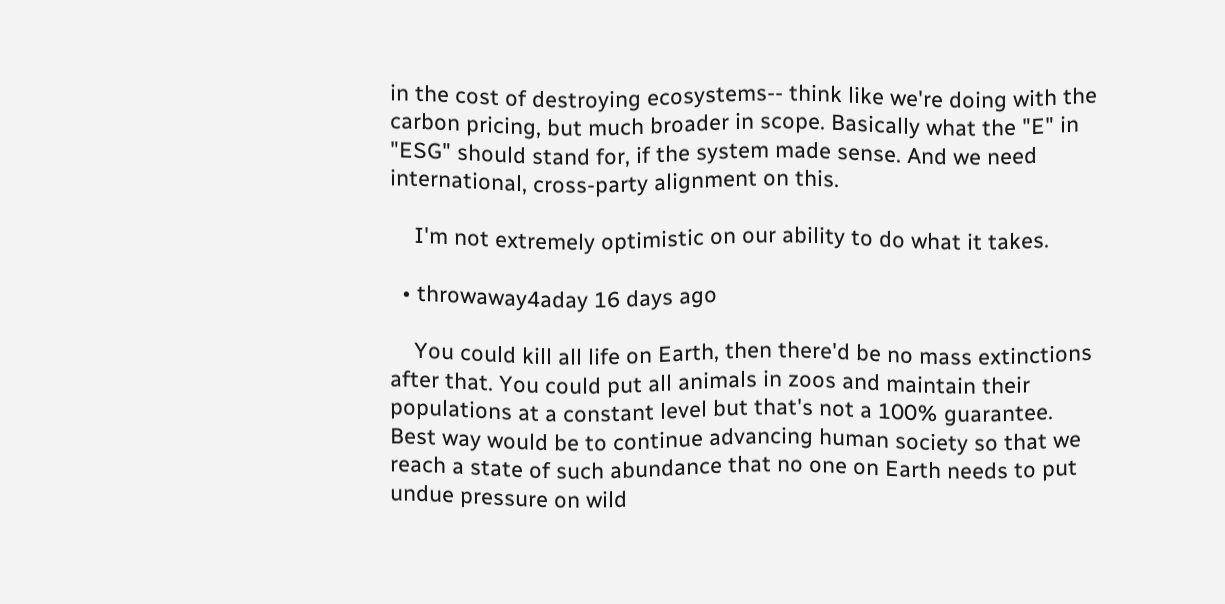in the cost of destroying ecosystems-- think like we're doing with the carbon pricing, but much broader in scope. Basically what the "E" in "ESG" should stand for, if the system made sense. And we need international, cross-party alignment on this.

    I'm not extremely optimistic on our ability to do what it takes.

  • throwaway4aday 16 days ago

    You could kill all life on Earth, then there'd be no mass extinctions after that. You could put all animals in zoos and maintain their populations at a constant level but that's not a 100% guarantee. Best way would be to continue advancing human society so that we reach a state of such abundance that no one on Earth needs to put undue pressure on wild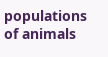populations of animals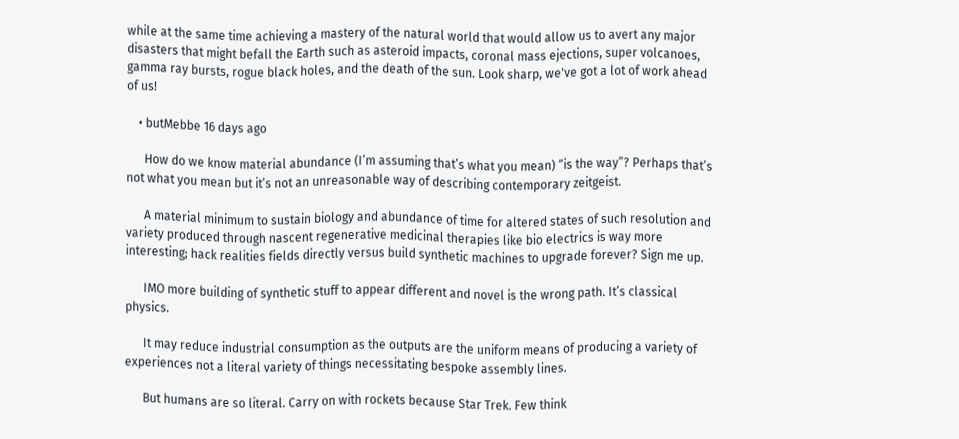while at the same time achieving a mastery of the natural world that would allow us to avert any major disasters that might befall the Earth such as asteroid impacts, coronal mass ejections, super volcanoes, gamma ray bursts, rogue black holes, and the death of the sun. Look sharp, we've got a lot of work ahead of us!

    • butMebbe 16 days ago

      How do we know material abundance (I’m assuming that’s what you mean) “is the way”? Perhaps that’s not what you mean but it’s not an unreasonable way of describing contemporary zeitgeist.

      A material minimum to sustain biology and abundance of time for altered states of such resolution and variety produced through nascent regenerative medicinal therapies like bio electrics is way more interesting; hack realities fields directly versus build synthetic machines to upgrade forever? Sign me up.

      IMO more building of synthetic stuff to appear different and novel is the wrong path. It’s classical physics.

      It may reduce industrial consumption as the outputs are the uniform means of producing a variety of experiences not a literal variety of things necessitating bespoke assembly lines.

      But humans are so literal. Carry on with rockets because Star Trek. Few think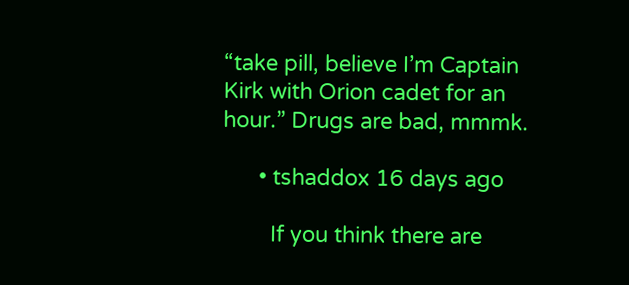“take pill, believe I’m Captain Kirk with Orion cadet for an hour.” Drugs are bad, mmmk.

      • tshaddox 16 days ago

        If you think there are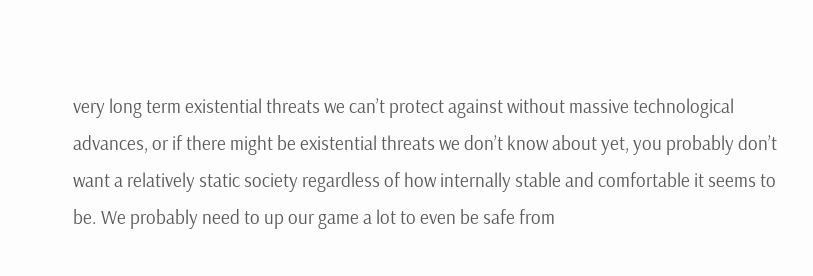very long term existential threats we can’t protect against without massive technological advances, or if there might be existential threats we don’t know about yet, you probably don’t want a relatively static society regardless of how internally stable and comfortable it seems to be. We probably need to up our game a lot to even be safe from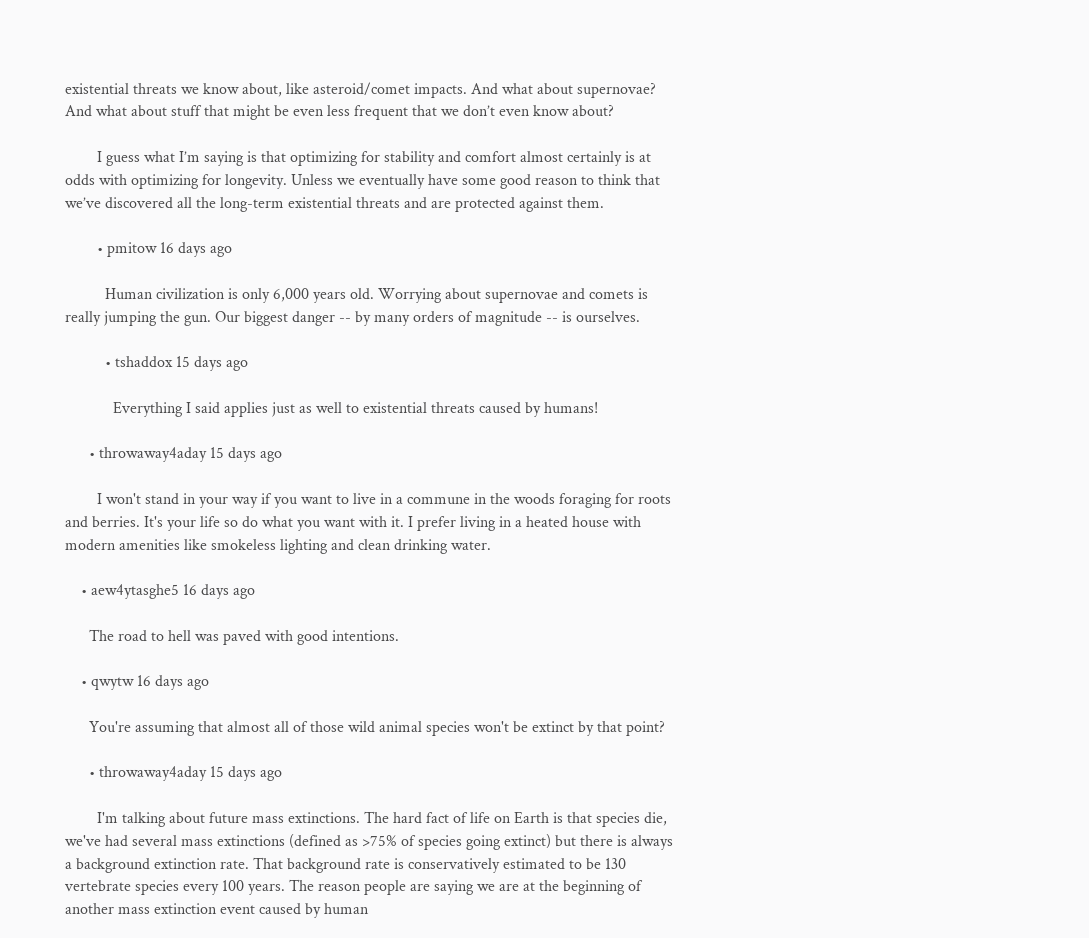existential threats we know about, like asteroid/comet impacts. And what about supernovae? And what about stuff that might be even less frequent that we don’t even know about?

        I guess what I’m saying is that optimizing for stability and comfort almost certainly is at odds with optimizing for longevity. Unless we eventually have some good reason to think that we’ve discovered all the long-term existential threats and are protected against them.

        • pmitow 16 days ago

          Human civilization is only 6,000 years old. Worrying about supernovae and comets is really jumping the gun. Our biggest danger -- by many orders of magnitude -- is ourselves.

          • tshaddox 15 days ago

            Everything I said applies just as well to existential threats caused by humans!

      • throwaway4aday 15 days ago

        I won't stand in your way if you want to live in a commune in the woods foraging for roots and berries. It's your life so do what you want with it. I prefer living in a heated house with modern amenities like smokeless lighting and clean drinking water.

    • aew4ytasghe5 16 days ago

      The road to hell was paved with good intentions.

    • qwytw 16 days ago

      You're assuming that almost all of those wild animal species won't be extinct by that point?

      • throwaway4aday 15 days ago

        I'm talking about future mass extinctions. The hard fact of life on Earth is that species die, we've had several mass extinctions (defined as >75% of species going extinct) but there is always a background extinction rate. That background rate is conservatively estimated to be 130 vertebrate species every 100 years. The reason people are saying we are at the beginning of another mass extinction event caused by human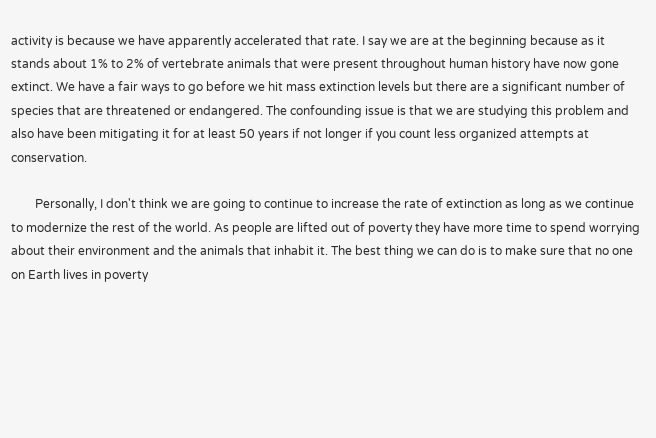activity is because we have apparently accelerated that rate. I say we are at the beginning because as it stands about 1% to 2% of vertebrate animals that were present throughout human history have now gone extinct. We have a fair ways to go before we hit mass extinction levels but there are a significant number of species that are threatened or endangered. The confounding issue is that we are studying this problem and also have been mitigating it for at least 50 years if not longer if you count less organized attempts at conservation.

        Personally, I don't think we are going to continue to increase the rate of extinction as long as we continue to modernize the rest of the world. As people are lifted out of poverty they have more time to spend worrying about their environment and the animals that inhabit it. The best thing we can do is to make sure that no one on Earth lives in poverty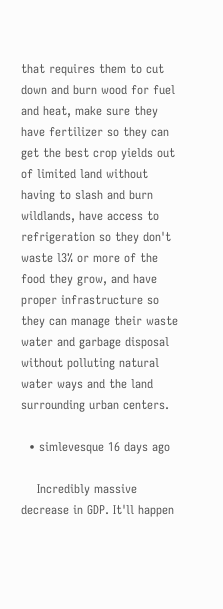that requires them to cut down and burn wood for fuel and heat, make sure they have fertilizer so they can get the best crop yields out of limited land without having to slash and burn wildlands, have access to refrigeration so they don't waste l3% or more of the food they grow, and have proper infrastructure so they can manage their waste water and garbage disposal without polluting natural water ways and the land surrounding urban centers.

  • simlevesque 16 days ago

    Incredibly massive decrease in GDP. It'll happen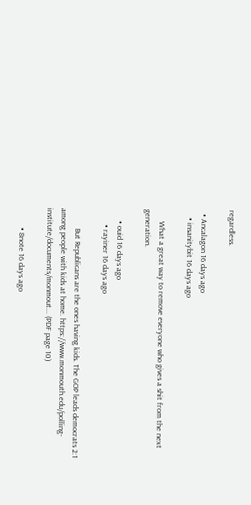regardless.

  • Ancalagon 16 days ago
    • insanitybit 16 days ago

      What a great way to remove everyone who gives a shit from the next generation.

      • ouid 16 days ago
        • rayiner 16 days ago

          But Republicans are the ones having kids. The GOP leads democrats 2:1 among people with kids at home. https://www.monmouth.edu/polling-institute/documents/monmout... (PDF page 10)

          • 8note 16 days ago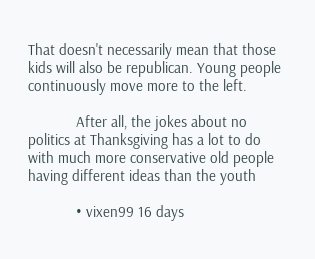That doesn't necessarily mean that those kids will also be republican. Young people continuously move more to the left.

            After all, the jokes about no politics at Thanksgiving has a lot to do with much more conservative old people having different ideas than the youth

            • vixen99 16 days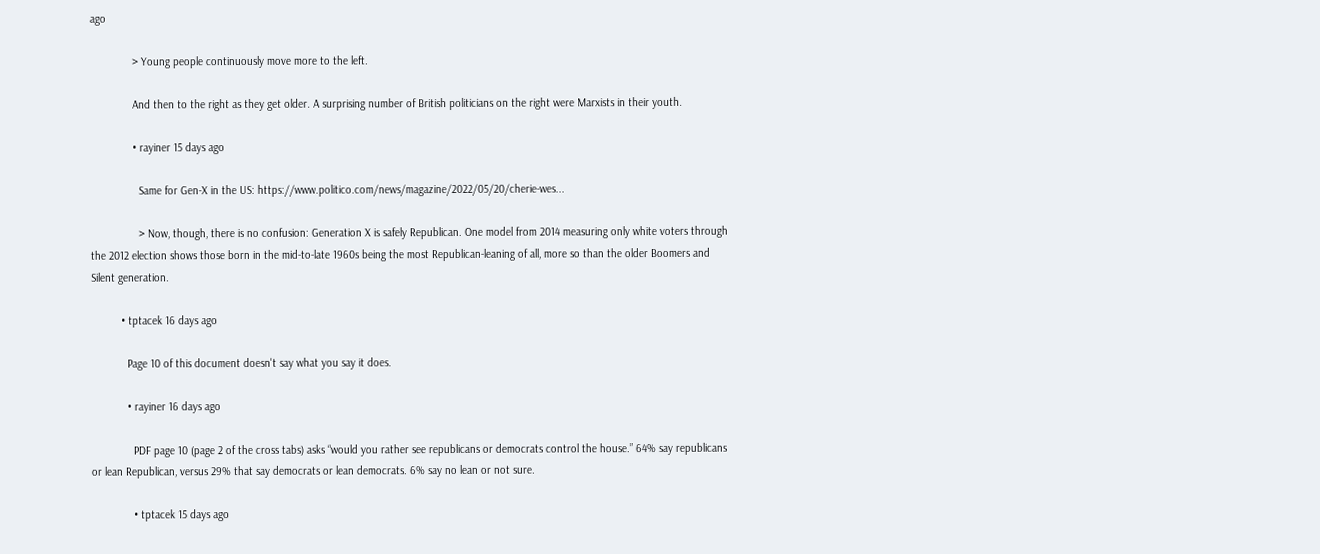ago

              > Young people continuously move more to the left.

              And then to the right as they get older. A surprising number of British politicians on the right were Marxists in their youth.

              • rayiner 15 days ago

                Same for Gen-X in the US: https://www.politico.com/news/magazine/2022/05/20/cherie-wes...

                > Now, though, there is no confusion: Generation X is safely Republican. One model from 2014 measuring only white voters through the 2012 election shows those born in the mid-to-late 1960s being the most Republican-leaning of all, more so than the older Boomers and Silent generation.

          • tptacek 16 days ago

            Page 10 of this document doesn't say what you say it does.

            • rayiner 16 days ago

              PDF page 10 (page 2 of the cross tabs) asks “would you rather see republicans or democrats control the house.” 64% say republicans or lean Republican, versus 29% that say democrats or lean democrats. 6% say no lean or not sure.

              • tptacek 15 days ago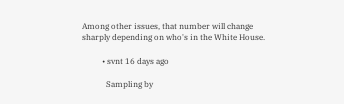Among other issues, that number will change sharply depending on who's in the White House.

          • svnt 16 days ago

            Sampling by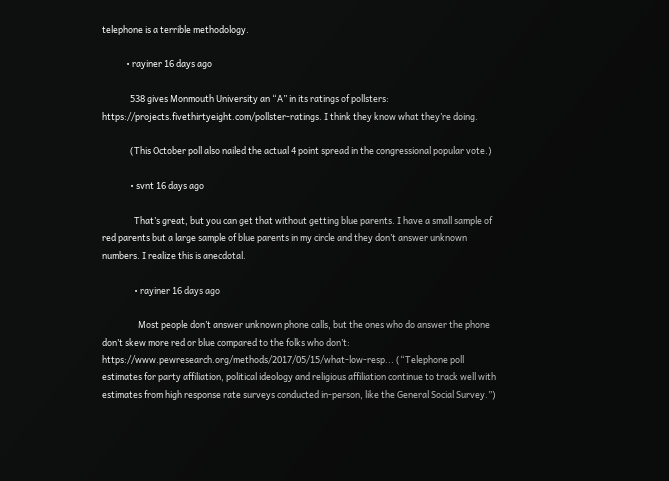telephone is a terrible methodology.

            • rayiner 16 days ago

              538 gives Monmouth University an “A” in its ratings of pollsters: https://projects.fivethirtyeight.com/pollster-ratings. I think they know what they’re doing.

              (This October poll also nailed the actual 4 point spread in the congressional popular vote.)

              • svnt 16 days ago

                That’s great, but you can get that without getting blue parents. I have a small sample of red parents but a large sample of blue parents in my circle and they don’t answer unknown numbers. I realize this is anecdotal.

                • rayiner 16 days ago

                  Most people don’t answer unknown phone calls, but the ones who do answer the phone don’t skew more red or blue compared to the folks who don’t: https://www.pewresearch.org/methods/2017/05/15/what-low-resp... (“Telephone poll estimates for party affiliation, political ideology and religious affiliation continue to track well with estimates from high response rate surveys conducted in-person, like the General Social Survey.”)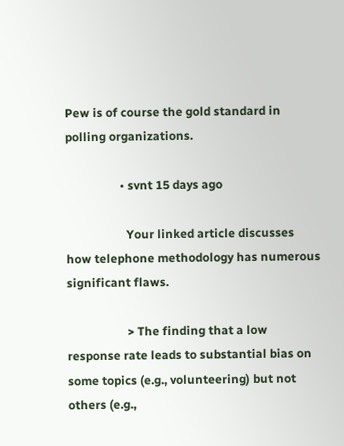Pew is of course the gold standard in polling organizations.

                  • svnt 15 days ago

                    Your linked article discusses how telephone methodology has numerous significant flaws.

                    > The finding that a low response rate leads to substantial bias on some topics (e.g., volunteering) but not others (e.g.,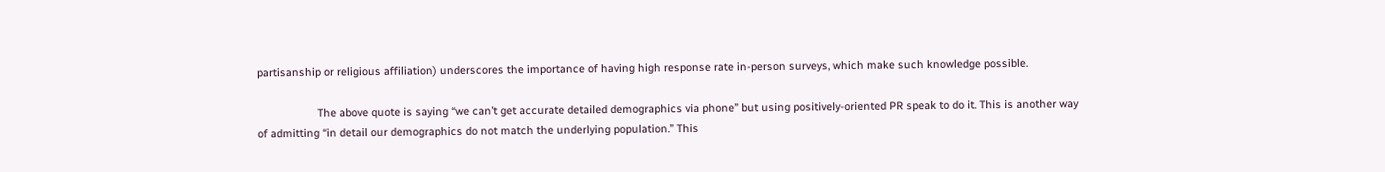partisanship or religious affiliation) underscores the importance of having high response rate in-person surveys, which make such knowledge possible.

                    The above quote is saying “we can’t get accurate detailed demographics via phone” but using positively-oriented PR speak to do it. This is another way of admitting “in detail our demographics do not match the underlying population.” This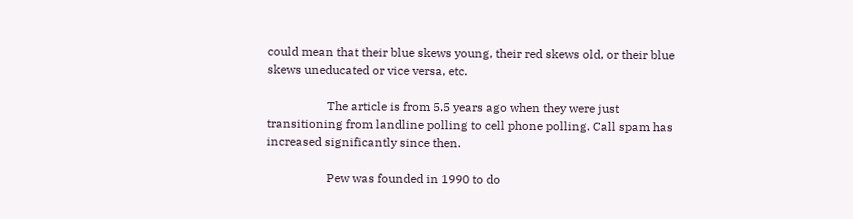could mean that their blue skews young, their red skews old, or their blue skews uneducated or vice versa, etc.

                    The article is from 5.5 years ago when they were just transitioning from landline polling to cell phone polling. Call spam has increased significantly since then.

                    Pew was founded in 1990 to do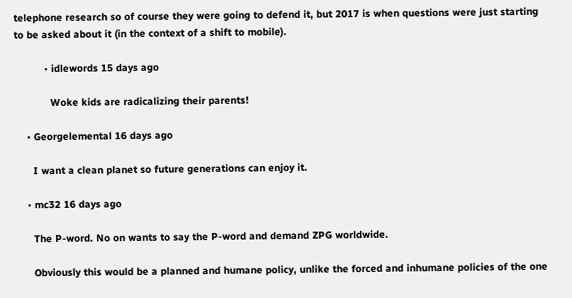telephone research so of course they were going to defend it, but 2017 is when questions were just starting to be asked about it (in the context of a shift to mobile).

          • idlewords 15 days ago

            Woke kids are radicalizing their parents!

    • Georgelemental 16 days ago

      I want a clean planet so future generations can enjoy it.

    • mc32 16 days ago

      The P-word. No on wants to say the P-word and demand ZPG worldwide.

      Obviously this would be a planned and humane policy, unlike the forced and inhumane policies of the one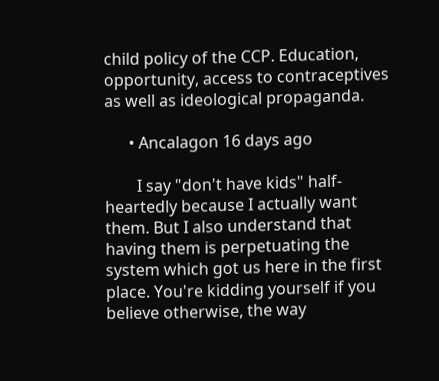child policy of the CCP. Education, opportunity, access to contraceptives as well as ideological propaganda.

      • Ancalagon 16 days ago

        I say "don't have kids" half-heartedly because I actually want them. But I also understand that having them is perpetuating the system which got us here in the first place. You're kidding yourself if you believe otherwise, the way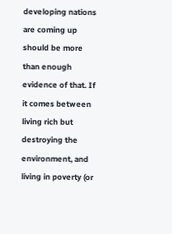developing nations are coming up should be more than enough evidence of that. If it comes between living rich but destroying the environment, and living in poverty (or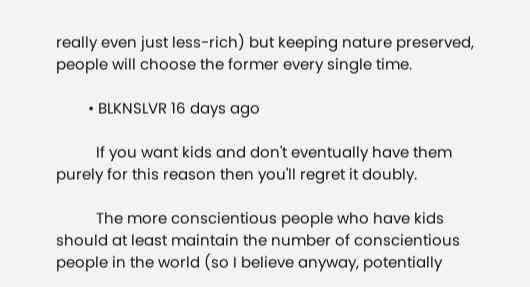really even just less-rich) but keeping nature preserved, people will choose the former every single time.

        • BLKNSLVR 16 days ago

          If you want kids and don't eventually have them purely for this reason then you'll regret it doubly.

          The more conscientious people who have kids should at least maintain the number of conscientious people in the world (so I believe anyway, potentially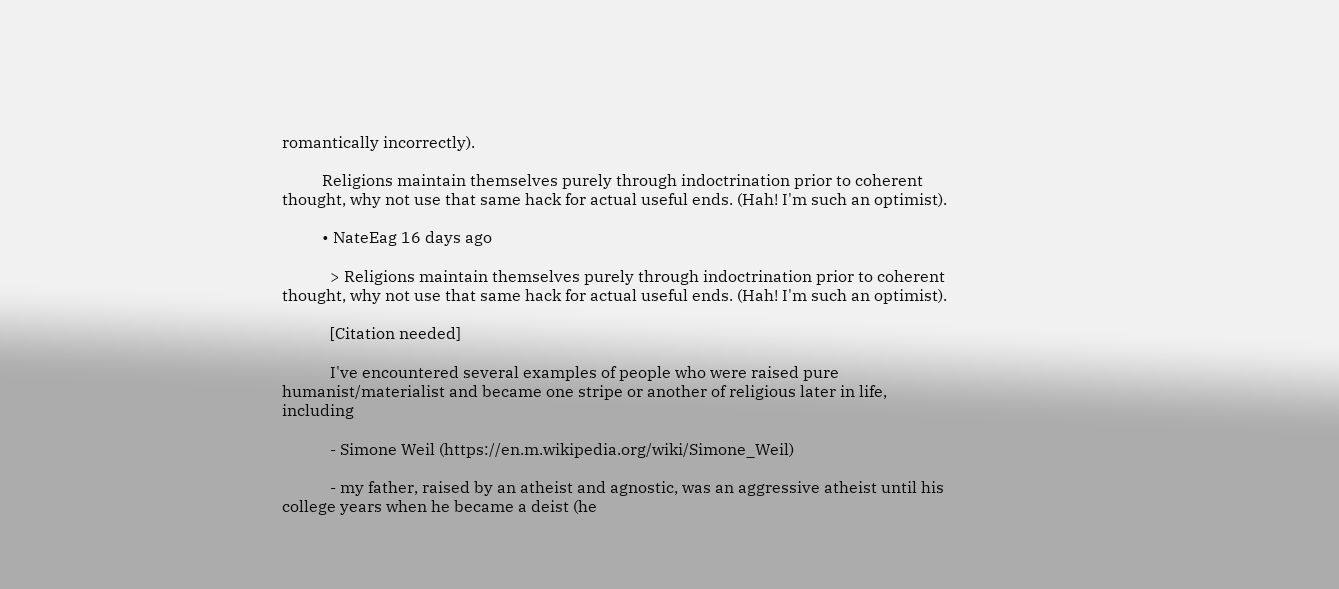romantically incorrectly).

          Religions maintain themselves purely through indoctrination prior to coherent thought, why not use that same hack for actual useful ends. (Hah! I'm such an optimist).

          • NateEag 16 days ago

            > Religions maintain themselves purely through indoctrination prior to coherent thought, why not use that same hack for actual useful ends. (Hah! I'm such an optimist).

            [Citation needed]

            I've encountered several examples of people who were raised pure humanist/materialist and became one stripe or another of religious later in life, including

            - Simone Weil (https://en.m.wikipedia.org/wiki/Simone_Weil)

            - my father, raised by an atheist and agnostic, was an aggressive atheist until his college years when he became a deist (he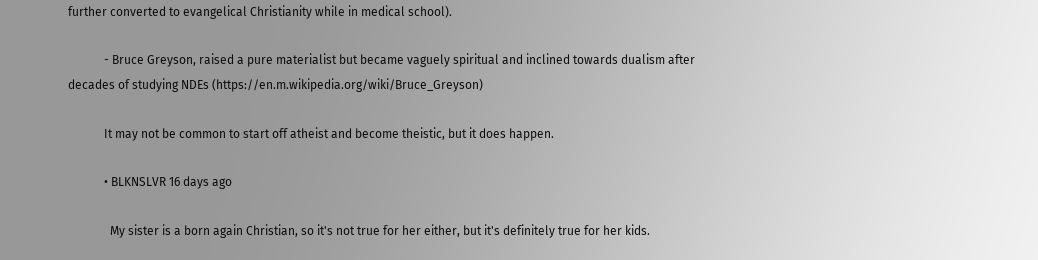further converted to evangelical Christianity while in medical school).

            - Bruce Greyson, raised a pure materialist but became vaguely spiritual and inclined towards dualism after decades of studying NDEs (https://en.m.wikipedia.org/wiki/Bruce_Greyson)

            It may not be common to start off atheist and become theistic, but it does happen.

            • BLKNSLVR 16 days ago

              My sister is a born again Christian, so it's not true for her either, but it's definitely true for her kids.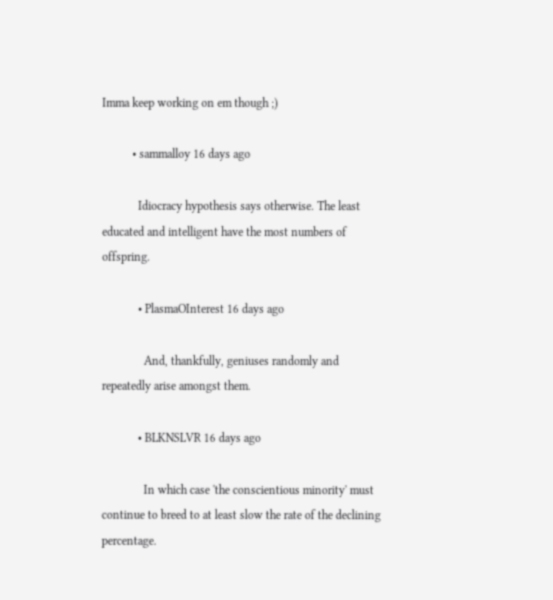Imma keep working on em though ;)

          • sammalloy 16 days ago

            Idiocracy hypothesis says otherwise. The least educated and intelligent have the most numbers of offspring.

            • PlasmaOInterest 16 days ago

              And, thankfully, geniuses randomly and repeatedly arise amongst them.

            • BLKNSLVR 16 days ago

              In which case 'the conscientious minority' must continue to breed to at least slow the rate of the declining percentage.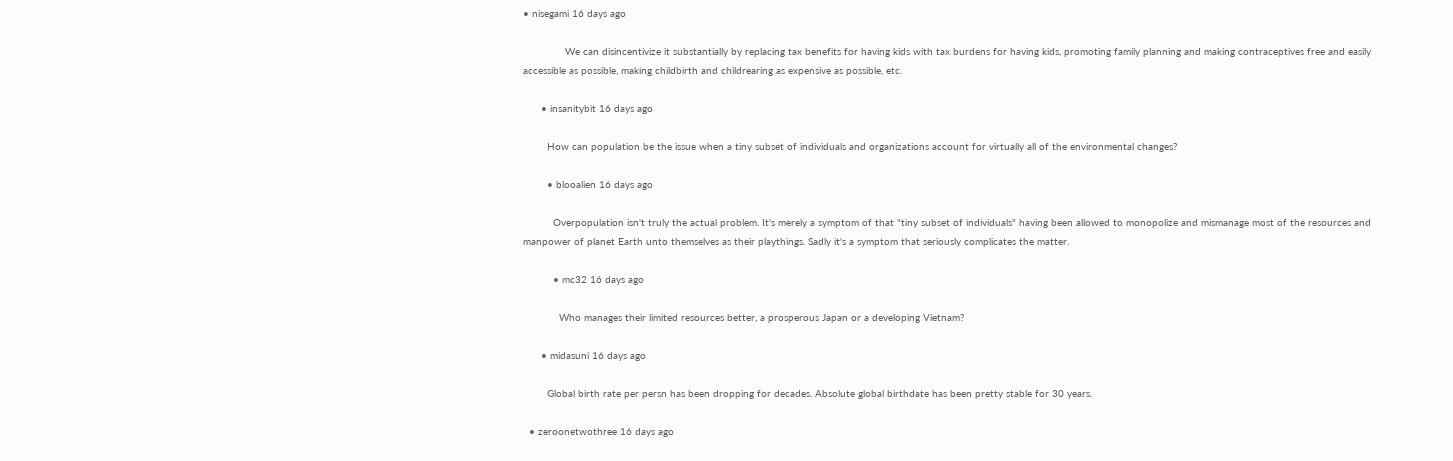• nisegami 16 days ago

              We can disincentivize it substantially by replacing tax benefits for having kids with tax burdens for having kids, promoting family planning and making contraceptives free and easily accessible as possible, making childbirth and childrearing as expensive as possible, etc.

      • insanitybit 16 days ago

        How can population be the issue when a tiny subset of individuals and organizations account for virtually all of the environmental changes?

        • blooalien 16 days ago

          Overpopulation isn't truly the actual problem. It's merely a symptom of that "tiny subset of individuals" having been allowed to monopolize and mismanage most of the resources and manpower of planet Earth unto themselves as their playthings. Sadly it's a symptom that seriously complicates the matter.

          • mc32 16 days ago

            Who manages their limited resources better, a prosperous Japan or a developing Vietnam?

      • midasuni 16 days ago

        Global birth rate per persn has been dropping for decades. Absolute global birthdate has been pretty stable for 30 years.

  • zeroonetwothree 16 days ago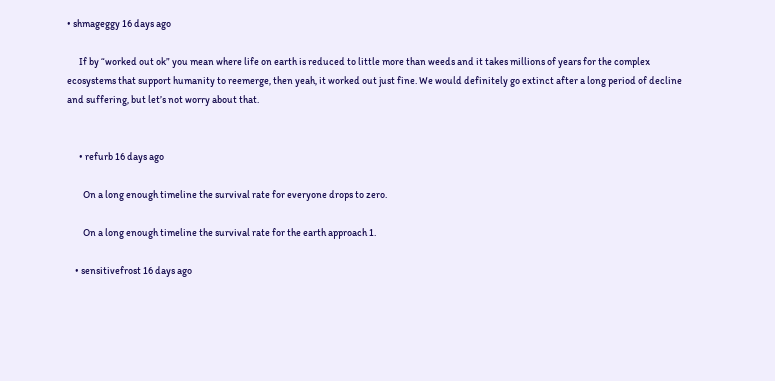• shmageggy 16 days ago

      If by “worked out ok” you mean where life on earth is reduced to little more than weeds and it takes millions of years for the complex ecosystems that support humanity to reemerge, then yeah, it worked out just fine. We would definitely go extinct after a long period of decline and suffering, but let’s not worry about that.


      • refurb 16 days ago

        On a long enough timeline the survival rate for everyone drops to zero.

        On a long enough timeline the survival rate for the earth approach 1.

    • sensitivefrost 16 days ago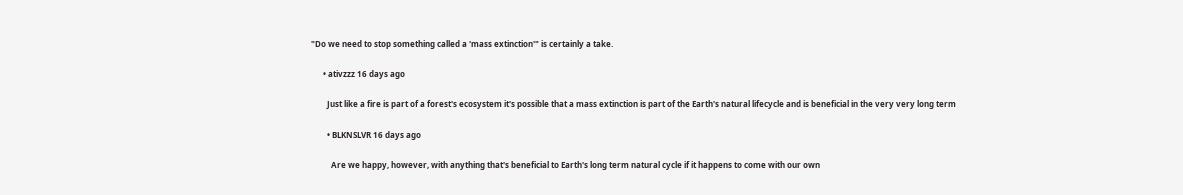"Do we need to stop something called a 'mass extinction'" is certainly a take.

      • ativzzz 16 days ago

        Just like a fire is part of a forest's ecosystem it's possible that a mass extinction is part of the Earth's natural lifecycle and is beneficial in the very very long term

        • BLKNSLVR 16 days ago

          Are we happy, however, with anything that's beneficial to Earth's long term natural cycle if it happens to come with our own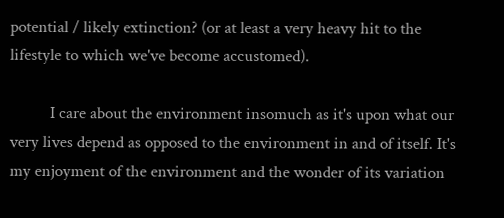potential / likely extinction? (or at least a very heavy hit to the lifestyle to which we've become accustomed).

          I care about the environment insomuch as it's upon what our very lives depend as opposed to the environment in and of itself. It's my enjoyment of the environment and the wonder of its variation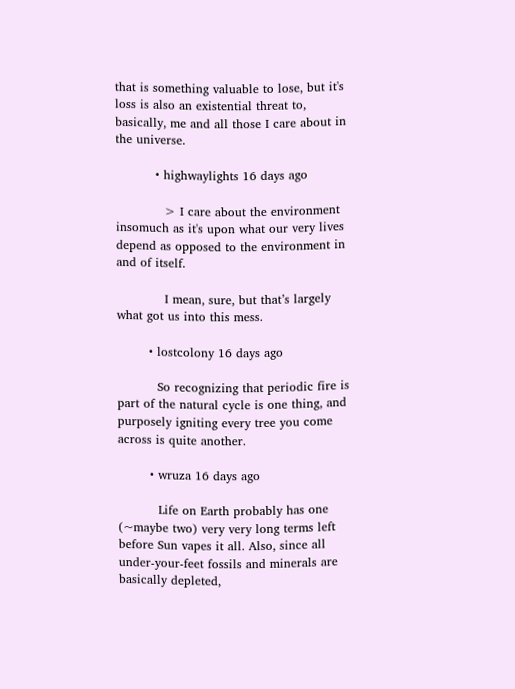that is something valuable to lose, but it's loss is also an existential threat to, basically, me and all those I care about in the universe.

          • highwaylights 16 days ago

            > I care about the environment insomuch as it's upon what our very lives depend as opposed to the environment in and of itself.

            I mean, sure, but that’s largely what got us into this mess.

        • lostcolony 16 days ago

          So recognizing that periodic fire is part of the natural cycle is one thing, and purposely igniting every tree you come across is quite another.

        • wruza 16 days ago

          Life on Earth probably has one (~maybe two) very very long terms left before Sun vapes it all. Also, since all under-your-feet fossils and minerals are basically depleted,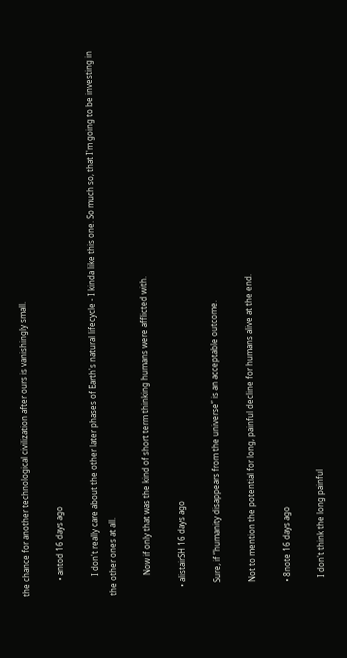the chance for another technological civilization after ours is vanishingly small.

        • antod 16 days ago

          I don't really care about the other later phases of Earth's natural lifecycle - I kinda like this one. So much so, that I'm going to be investing in the other ones at all.

          Now if only that was the kind of short term thinking humans were afflicted with.

    • alistairSH 16 days ago

      Sure, if “humanity disappears from the universe” is an acceptable outcome.

      Not to mention the potential for long, painful decline for humans alive at the end.

      • 8note 16 days ago

        I don't think the long painful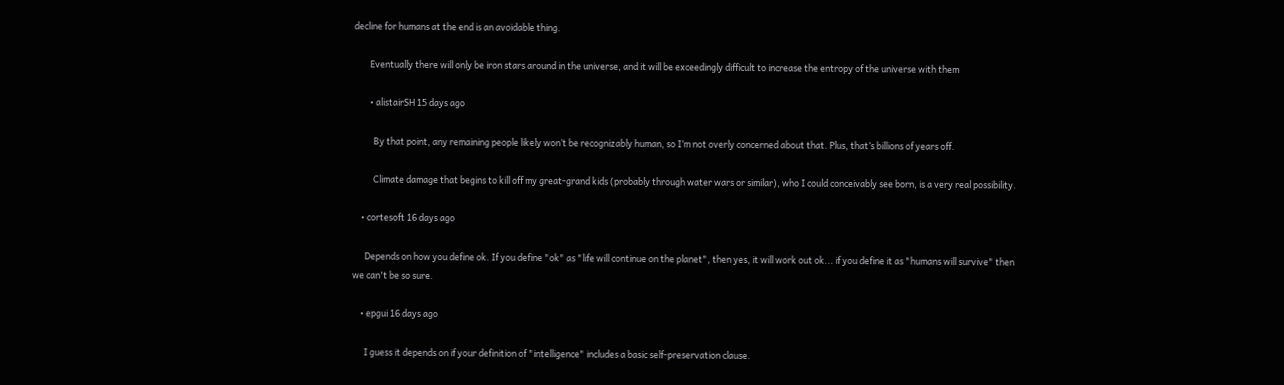decline for humans at the end is an avoidable thing.

        Eventually there will only be iron stars around in the universe, and it will be exceedingly difficult to increase the entropy of the universe with them

        • alistairSH 15 days ago

          By that point, any remaining people likely won’t be recognizably human, so I’m not overly concerned about that. Plus, that’s billions of years off.

          Climate damage that begins to kill off my great-grand kids (probably through water wars or similar), who I could conceivably see born, is a very real possibility.

    • cortesoft 16 days ago

      Depends on how you define ok. If you define "ok" as "life will continue on the planet", then yes, it will work out ok... if you define it as "humans will survive" then we can't be so sure.

    • epgui 16 days ago

      I guess it depends on if your definition of "intelligence" includes a basic self-preservation clause.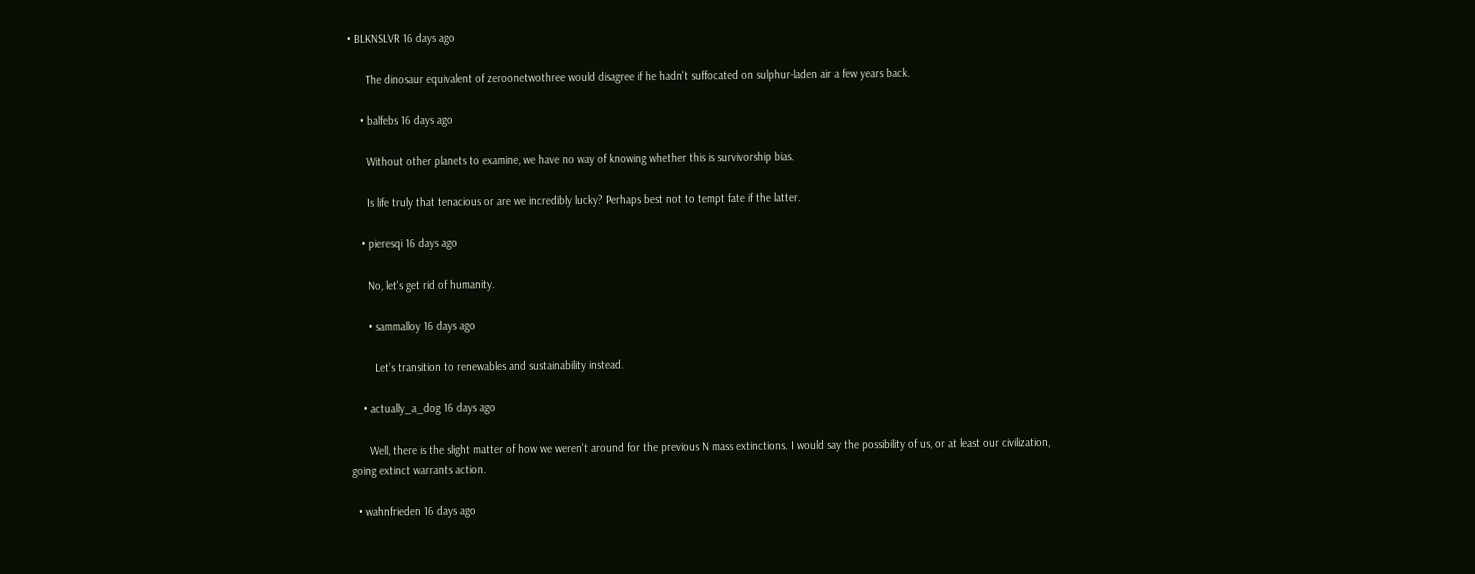• BLKNSLVR 16 days ago

      The dinosaur equivalent of zeroonetwothree would disagree if he hadn't suffocated on sulphur-laden air a few years back.

    • balfebs 16 days ago

      Without other planets to examine, we have no way of knowing whether this is survivorship bias.

      Is life truly that tenacious or are we incredibly lucky? Perhaps best not to tempt fate if the latter.

    • pieresqi 16 days ago

      No, let's get rid of humanity.

      • sammalloy 16 days ago

        Let’s transition to renewables and sustainability instead.

    • actually_a_dog 16 days ago

      Well, there is the slight matter of how we weren't around for the previous N mass extinctions. I would say the possibility of us, or at least our civilization, going extinct warrants action.

  • wahnfrieden 16 days ago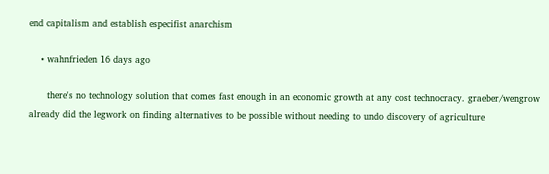end capitalism and establish especifist anarchism

    • wahnfrieden 16 days ago

      there's no technology solution that comes fast enough in an economic growth at any cost technocracy. graeber/wengrow already did the legwork on finding alternatives to be possible without needing to undo discovery of agriculture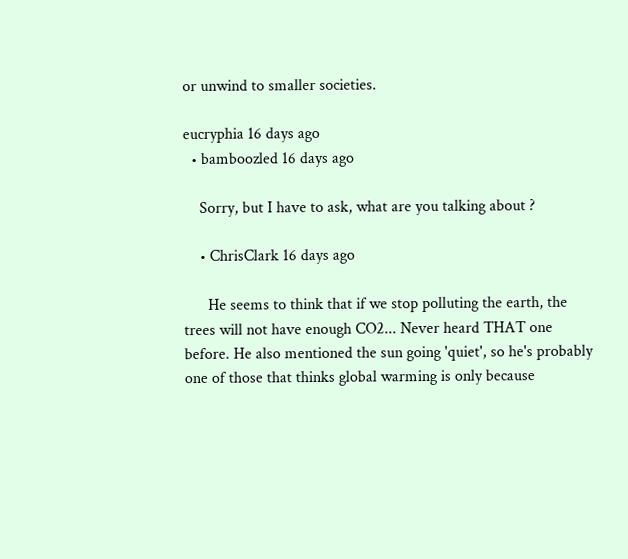or unwind to smaller societies.

eucryphia 16 days ago
  • bamboozled 16 days ago

    Sorry, but I have to ask, what are you talking about ?

    • ChrisClark 16 days ago

      He seems to think that if we stop polluting the earth, the trees will not have enough CO2... Never heard THAT one before. He also mentioned the sun going 'quiet', so he's probably one of those that thinks global warming is only because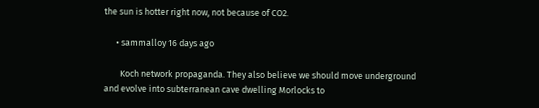the sun is hotter right now, not because of CO2.

      • sammalloy 16 days ago

        Koch network propaganda. They also believe we should move underground and evolve into subterranean cave dwelling Morlocks to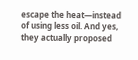escape the heat—instead of using less oil. And yes, they actually proposed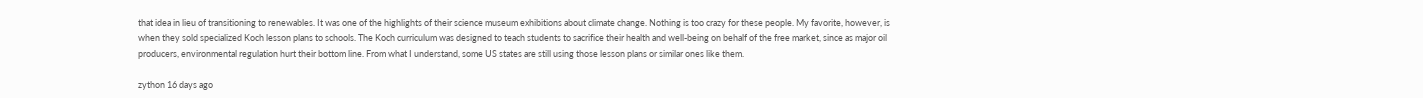that idea in lieu of transitioning to renewables. It was one of the highlights of their science museum exhibitions about climate change. Nothing is too crazy for these people. My favorite, however, is when they sold specialized Koch lesson plans to schools. The Koch curriculum was designed to teach students to sacrifice their health and well-being on behalf of the free market, since as major oil producers, environmental regulation hurt their bottom line. From what I understand, some US states are still using those lesson plans or similar ones like them.

zython 16 days ago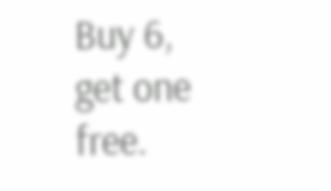Buy 6, get one free.